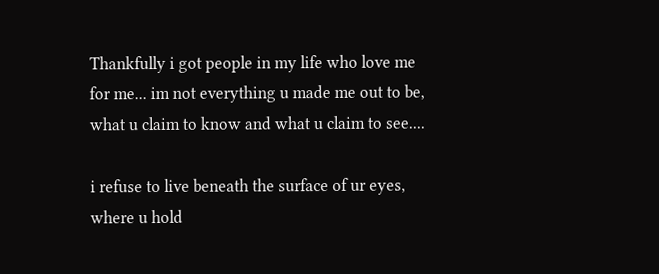Thankfully i got people in my life who love me for me... im not everything u made me out to be, what u claim to know and what u claim to see....

i refuse to live beneath the surface of ur eyes, where u hold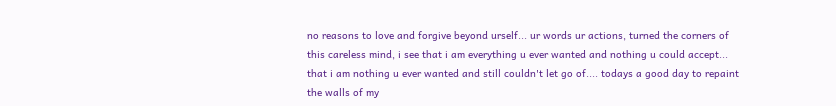no reasons to love and forgive beyond urself... ur words ur actions, turned the corners of this careless mind, i see that i am everything u ever wanted and nothing u could accept... that i am nothing u ever wanted and still couldn't let go of.... todays a good day to repaint the walls of my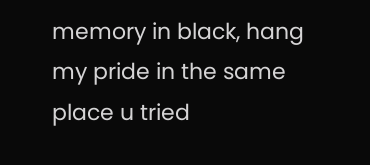memory in black, hang my pride in the same place u tried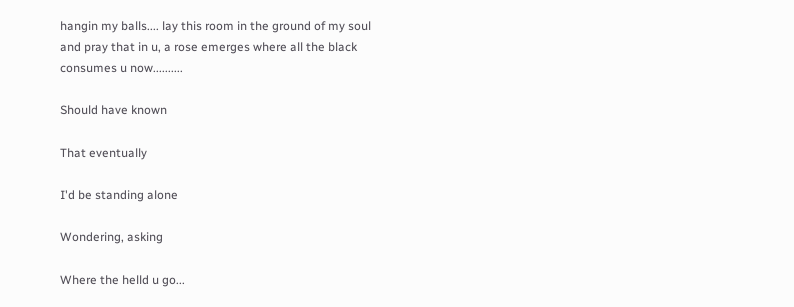hangin my balls.... lay this room in the ground of my soul and pray that in u, a rose emerges where all the black consumes u now..........

Should have known

That eventually

I'd be standing alone

Wondering, asking

Where the helld u go...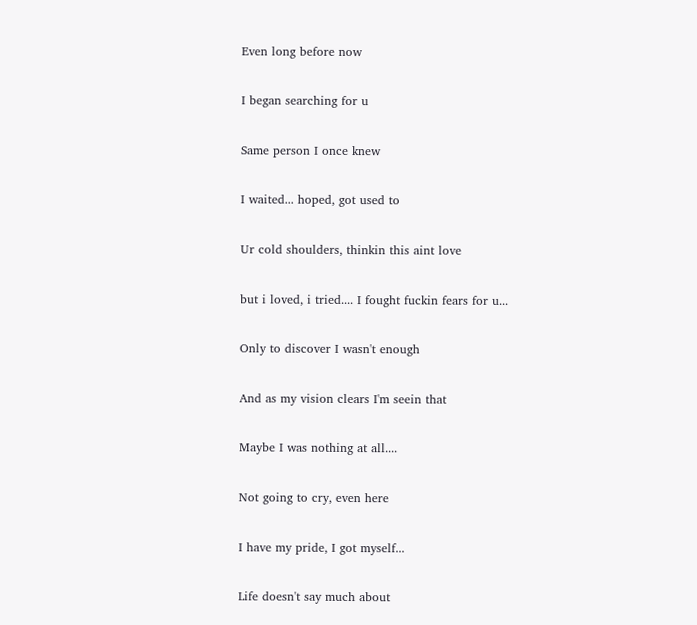Even long before now

I began searching for u

Same person I once knew

I waited... hoped, got used to

Ur cold shoulders, thinkin this aint love

but i loved, i tried.... I fought fuckin fears for u...

Only to discover I wasn't enough

And as my vision clears I'm seein that

Maybe I was nothing at all....

Not going to cry, even here

I have my pride, I got myself...

Life doesn't say much about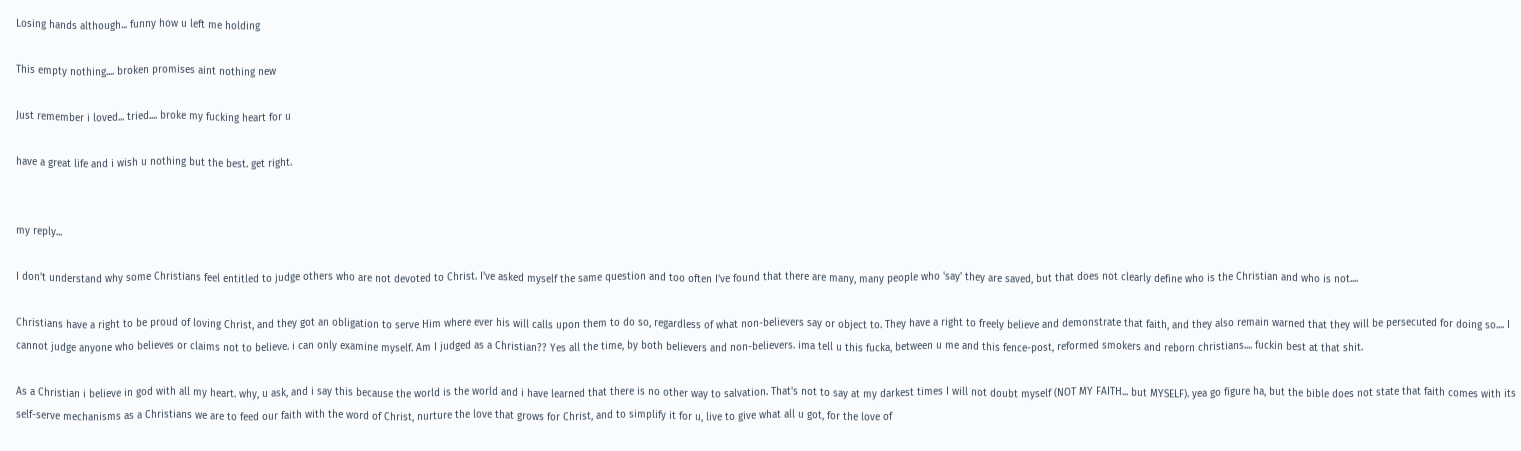Losing hands although... funny how u left me holding

This empty nothing.... broken promises aint nothing new

Just remember i loved... tried.... broke my fucking heart for u

have a great life and i wish u nothing but the best. get right.


my reply...

I don't understand why some Christians feel entitled to judge others who are not devoted to Christ. I've asked myself the same question and too often I've found that there are many, many people who 'say' they are saved, but that does not clearly define who is the Christian and who is not....

Christians have a right to be proud of loving Christ, and they got an obligation to serve Him where ever his will calls upon them to do so, regardless of what non-believers say or object to. They have a right to freely believe and demonstrate that faith, and they also remain warned that they will be persecuted for doing so.... I cannot judge anyone who believes or claims not to believe. i can only examine myself. Am I judged as a Christian?? Yes all the time, by both believers and non-believers. ima tell u this fucka, between u me and this fence-post, reformed smokers and reborn christians.... fuckin best at that shit.

As a Christian i believe in god with all my heart. why, u ask, and i say this because the world is the world and i have learned that there is no other way to salvation. That's not to say at my darkest times I will not doubt myself (NOT MY FAITH... but MYSELF). yea go figure ha, but the bible does not state that faith comes with its self-serve mechanisms as a Christians we are to feed our faith with the word of Christ, nurture the love that grows for Christ, and to simplify it for u, live to give what all u got, for the love of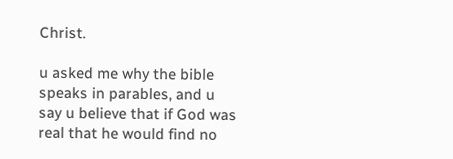Christ.

u asked me why the bible speaks in parables, and u say u believe that if God was real that he would find no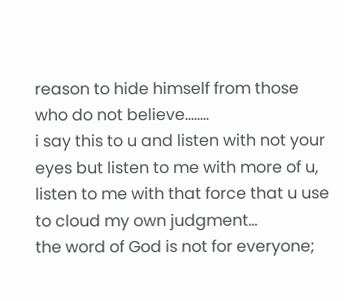reason to hide himself from those who do not believe........
i say this to u and listen with not your eyes but listen to me with more of u, listen to me with that force that u use to cloud my own judgment...
the word of God is not for everyone;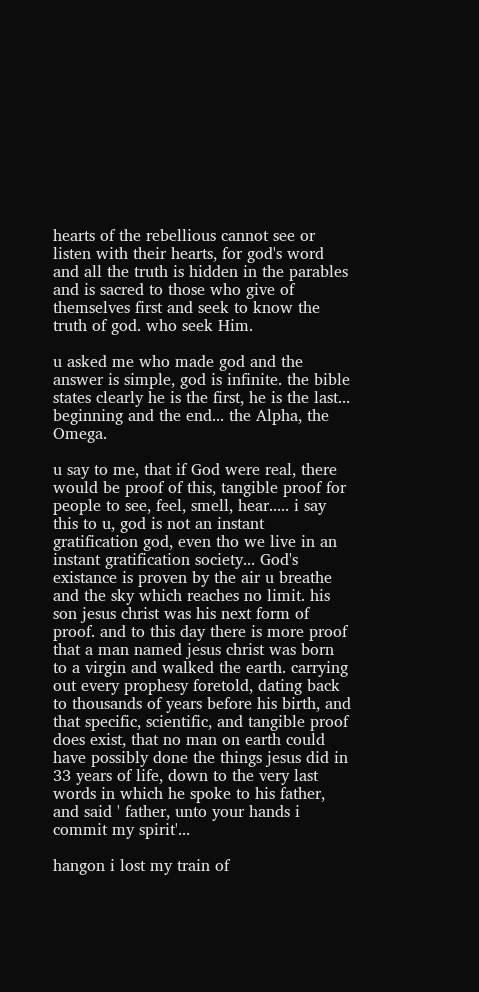hearts of the rebellious cannot see or listen with their hearts, for god's word and all the truth is hidden in the parables and is sacred to those who give of themselves first and seek to know the truth of god. who seek Him.

u asked me who made god and the answer is simple, god is infinite. the bible states clearly he is the first, he is the last... beginning and the end... the Alpha, the Omega.

u say to me, that if God were real, there would be proof of this, tangible proof for people to see, feel, smell, hear..... i say this to u, god is not an instant gratification god, even tho we live in an instant gratification society... God's existance is proven by the air u breathe and the sky which reaches no limit. his son jesus christ was his next form of proof. and to this day there is more proof that a man named jesus christ was born to a virgin and walked the earth. carrying out every prophesy foretold, dating back to thousands of years before his birth, and that specific, scientific, and tangible proof does exist, that no man on earth could have possibly done the things jesus did in 33 years of life, down to the very last words in which he spoke to his father, and said ' father, unto your hands i commit my spirit'...

hangon i lost my train of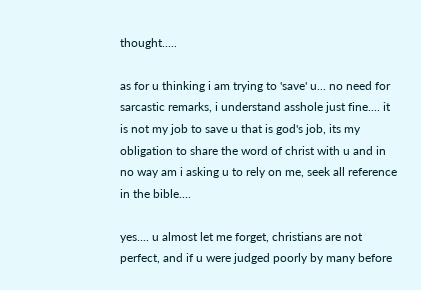thought.....

as for u thinking i am trying to 'save' u... no need for sarcastic remarks, i understand asshole just fine.... it is not my job to save u that is god's job, its my obligation to share the word of christ with u and in no way am i asking u to rely on me, seek all reference in the bible....

yes.... u almost let me forget, christians are not perfect, and if u were judged poorly by many before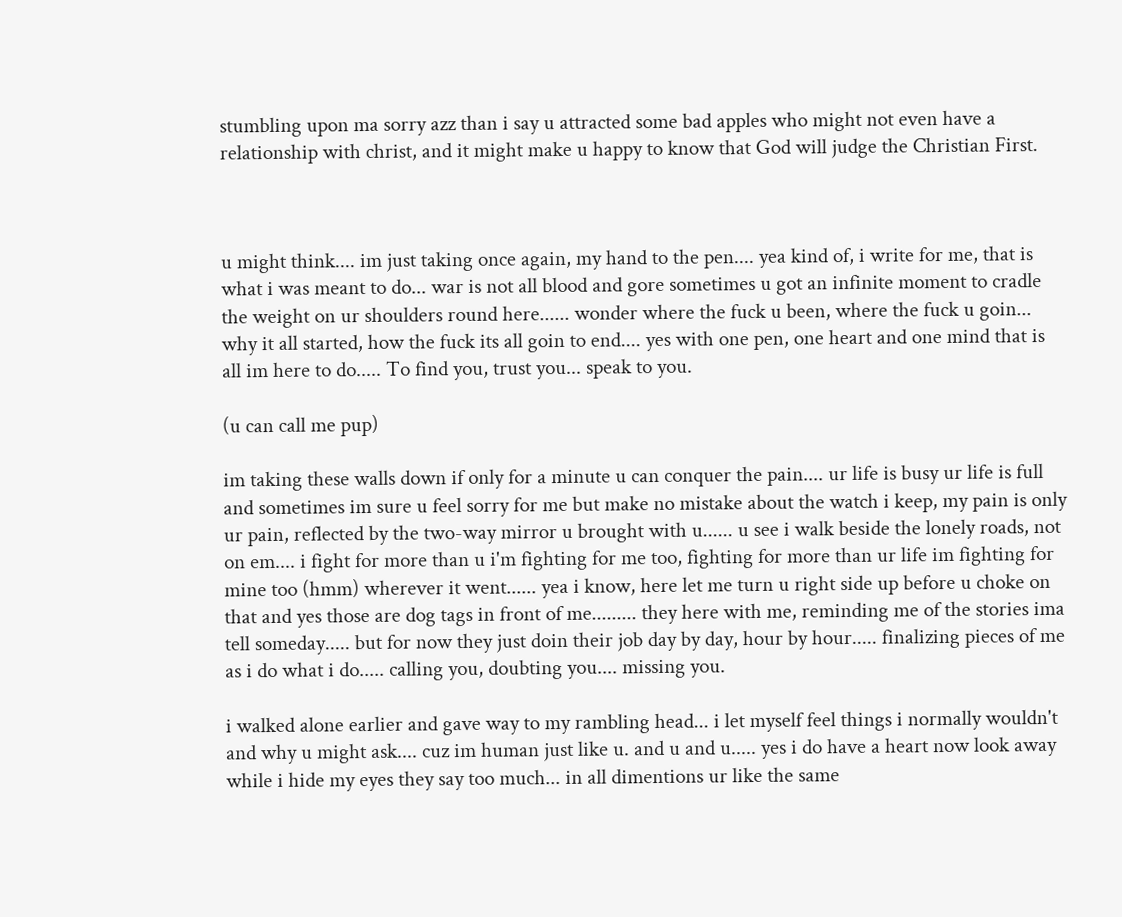stumbling upon ma sorry azz than i say u attracted some bad apples who might not even have a relationship with christ, and it might make u happy to know that God will judge the Christian First.



u might think.... im just taking once again, my hand to the pen.... yea kind of, i write for me, that is what i was meant to do... war is not all blood and gore sometimes u got an infinite moment to cradle the weight on ur shoulders round here...... wonder where the fuck u been, where the fuck u goin... why it all started, how the fuck its all goin to end.... yes with one pen, one heart and one mind that is all im here to do..... To find you, trust you... speak to you.

(u can call me pup)

im taking these walls down if only for a minute u can conquer the pain.... ur life is busy ur life is full and sometimes im sure u feel sorry for me but make no mistake about the watch i keep, my pain is only ur pain, reflected by the two-way mirror u brought with u...... u see i walk beside the lonely roads, not on em.... i fight for more than u i'm fighting for me too, fighting for more than ur life im fighting for mine too (hmm) wherever it went...... yea i know, here let me turn u right side up before u choke on that and yes those are dog tags in front of me......... they here with me, reminding me of the stories ima tell someday..... but for now they just doin their job day by day, hour by hour..... finalizing pieces of me as i do what i do..... calling you, doubting you.... missing you.

i walked alone earlier and gave way to my rambling head... i let myself feel things i normally wouldn't and why u might ask.... cuz im human just like u. and u and u..... yes i do have a heart now look away while i hide my eyes they say too much... in all dimentions ur like the same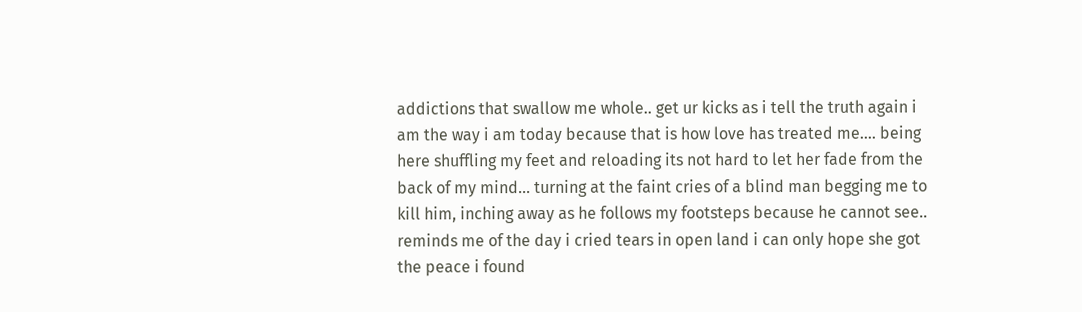addictions that swallow me whole.. get ur kicks as i tell the truth again i am the way i am today because that is how love has treated me.... being here shuffling my feet and reloading its not hard to let her fade from the back of my mind... turning at the faint cries of a blind man begging me to kill him, inching away as he follows my footsteps because he cannot see.. reminds me of the day i cried tears in open land i can only hope she got the peace i found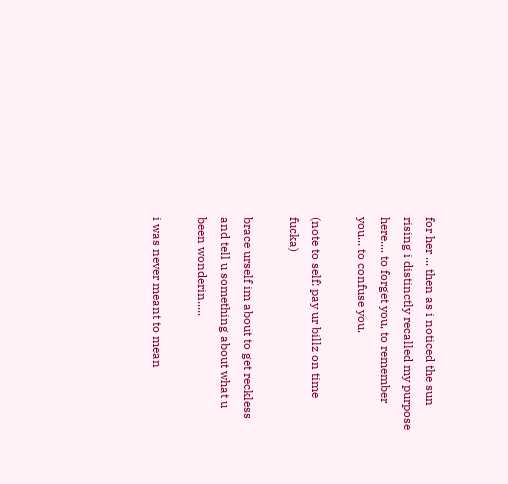for her ... then as i noticed the sun rising i distinctly recalled my purpose here.... to forget you, to remember you... to confuse you.

(note to self: pay ur billz on time fucka)

brace urself im about to get reckless and tell u something about what u been wonderin.....

i was never meant to mean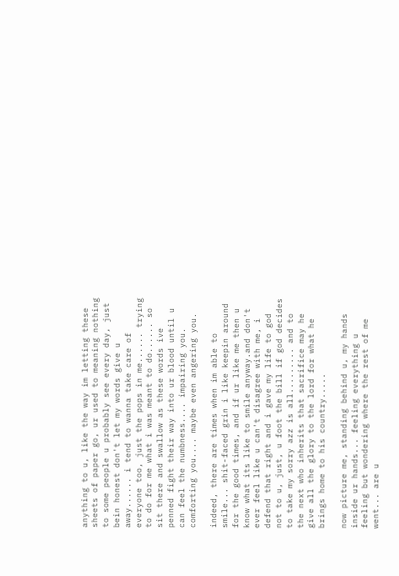anything to u, like the way im letting these sheets of paper go, ur used to meaning nothing to some people u probably see every day, just bein honest don't let my words give u away...... i tend to wanna take care of everyone too, just the pops in me...... trying to do for me what i was meant to do...... so sit there and swallow as these words ive penned fight their way into ur blood until u can feel the numbness.... impairing you. comforting you.... maybe even angering you.

indeed, there are times when im able to smile... shit-faced grin i like keepin around for the good times, and if ur like me then u know what its like to smile anyway.and don't ever feel like u can't disagree with me, i defend that right and i gave my life to god not to u, just, u foot the bill if god decides to take my sorry azz is all......... and to the next who inherits that sacrifice may he give all the glory to the lord for what he brings home to his country.....

now picture me, standing behind u, my hands inside ur hands... feeling everything u feeling but wondering where the rest of me went... are u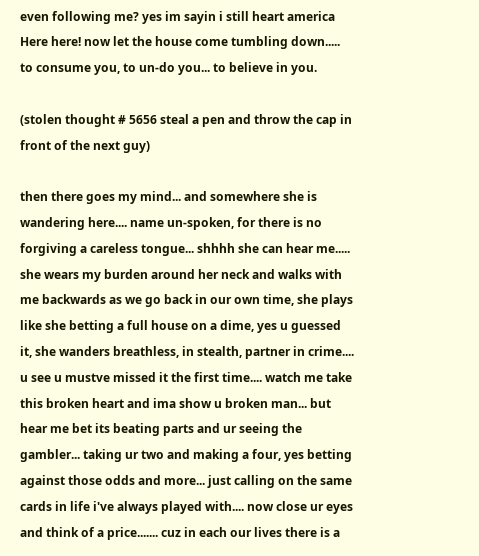even following me? yes im sayin i still heart america Here here! now let the house come tumbling down..... to consume you, to un-do you... to believe in you.

(stolen thought # 5656 steal a pen and throw the cap in front of the next guy)

then there goes my mind... and somewhere she is wandering here.... name un-spoken, for there is no forgiving a careless tongue... shhhh she can hear me..... she wears my burden around her neck and walks with me backwards as we go back in our own time, she plays like she betting a full house on a dime, yes u guessed it, she wanders breathless, in stealth, partner in crime.... u see u mustve missed it the first time.... watch me take this broken heart and ima show u broken man... but hear me bet its beating parts and ur seeing the gambler... taking ur two and making a four, yes betting against those odds and more... just calling on the same cards in life i've always played with.... now close ur eyes and think of a price....... cuz in each our lives there is a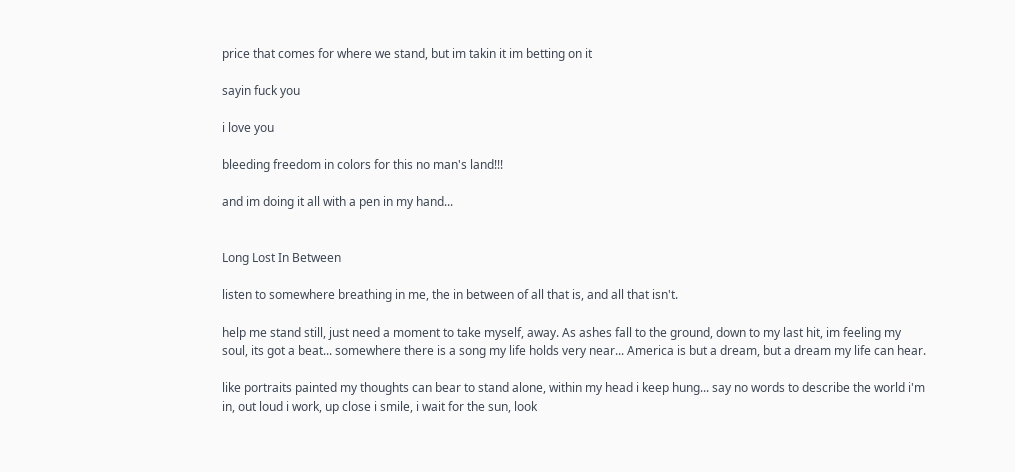price that comes for where we stand, but im takin it im betting on it

sayin fuck you

i love you

bleeding freedom in colors for this no man's land!!!

and im doing it all with a pen in my hand...


Long Lost In Between

listen to somewhere breathing in me, the in between of all that is, and all that isn't.

help me stand still, just need a moment to take myself, away. As ashes fall to the ground, down to my last hit, im feeling my soul, its got a beat... somewhere there is a song my life holds very near... America is but a dream, but a dream my life can hear.

like portraits painted my thoughts can bear to stand alone, within my head i keep hung... say no words to describe the world i'm in, out loud i work, up close i smile, i wait for the sun, look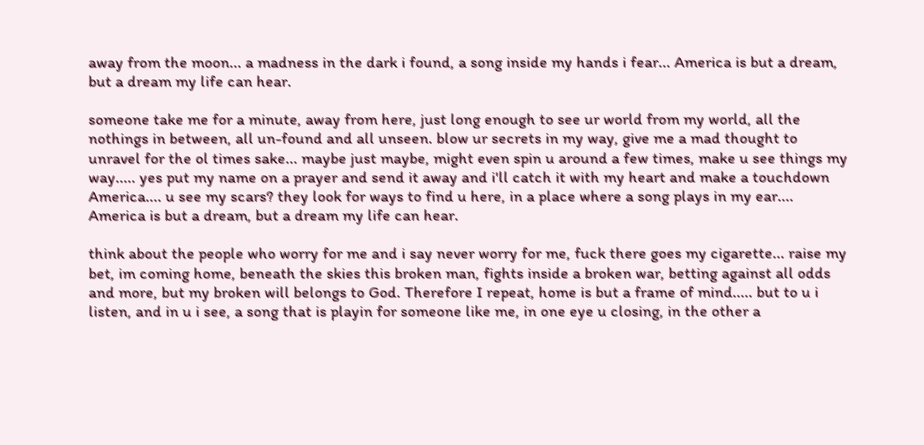away from the moon... a madness in the dark i found, a song inside my hands i fear... America is but a dream, but a dream my life can hear.

someone take me for a minute, away from here, just long enough to see ur world from my world, all the nothings in between, all un-found and all unseen. blow ur secrets in my way, give me a mad thought to unravel for the ol times sake... maybe just maybe, might even spin u around a few times, make u see things my way..... yes put my name on a prayer and send it away and i'll catch it with my heart and make a touchdown America.... u see my scars? they look for ways to find u here, in a place where a song plays in my ear.... America is but a dream, but a dream my life can hear.

think about the people who worry for me and i say never worry for me, fuck there goes my cigarette... raise my bet, im coming home, beneath the skies this broken man, fights inside a broken war, betting against all odds and more, but my broken will belongs to God. Therefore I repeat, home is but a frame of mind..... but to u i listen, and in u i see, a song that is playin for someone like me, in one eye u closing, in the other a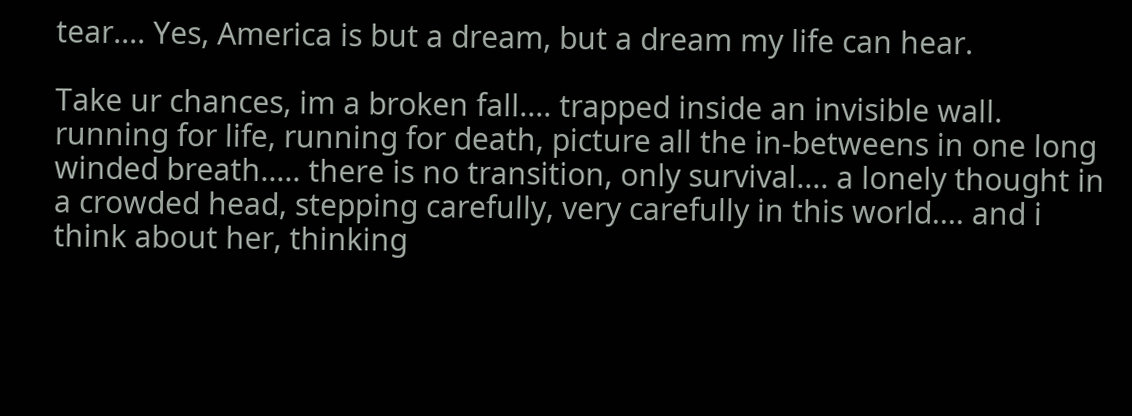tear.... Yes, America is but a dream, but a dream my life can hear.

Take ur chances, im a broken fall.... trapped inside an invisible wall. running for life, running for death, picture all the in-betweens in one long winded breath..... there is no transition, only survival.... a lonely thought in a crowded head, stepping carefully, very carefully in this world.... and i think about her, thinking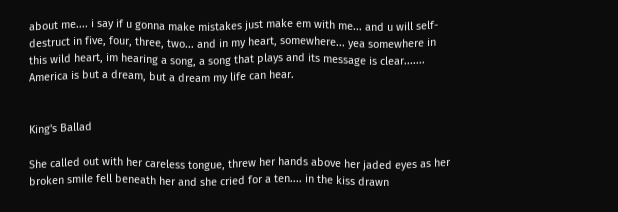about me.... i say if u gonna make mistakes just make em with me... and u will self-destruct in five, four, three, two... and in my heart, somewhere... yea somewhere in this wild heart, im hearing a song, a song that plays and its message is clear....... America is but a dream, but a dream my life can hear.


King's Ballad

She called out with her careless tongue, threw her hands above her jaded eyes as her broken smile fell beneath her and she cried for a ten.... in the kiss drawn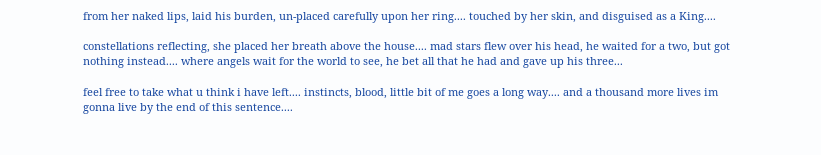from her naked lips, laid his burden, un-placed carefully upon her ring.... touched by her skin, and disguised as a King....

constellations reflecting, she placed her breath above the house.... mad stars flew over his head, he waited for a two, but got nothing instead.... where angels wait for the world to see, he bet all that he had and gave up his three...

feel free to take what u think i have left.... instincts, blood, little bit of me goes a long way.... and a thousand more lives im gonna live by the end of this sentence....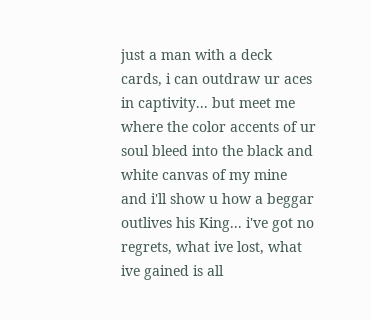just a man with a deck cards, i can outdraw ur aces in captivity... but meet me where the color accents of ur soul bleed into the black and white canvas of my mine and i'll show u how a beggar outlives his King... i've got no regrets, what ive lost, what ive gained is all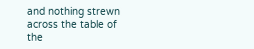and nothing strewn across the table of the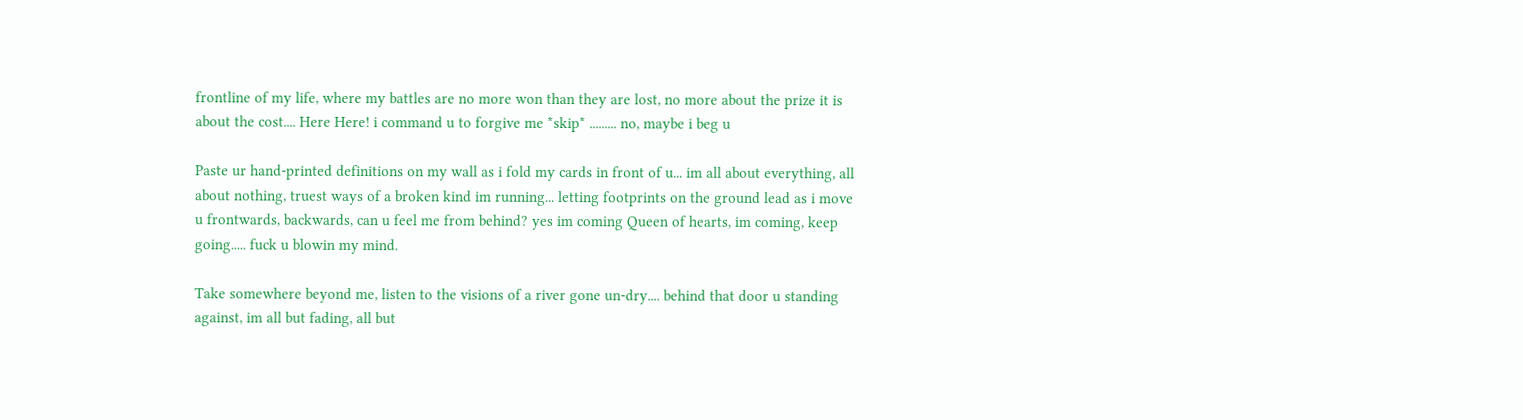frontline of my life, where my battles are no more won than they are lost, no more about the prize it is about the cost.... Here Here! i command u to forgive me *skip* ......... no, maybe i beg u

Paste ur hand-printed definitions on my wall as i fold my cards in front of u... im all about everything, all about nothing, truest ways of a broken kind im running... letting footprints on the ground lead as i move u frontwards, backwards, can u feel me from behind? yes im coming Queen of hearts, im coming, keep going..... fuck u blowin my mind.

Take somewhere beyond me, listen to the visions of a river gone un-dry.... behind that door u standing against, im all but fading, all but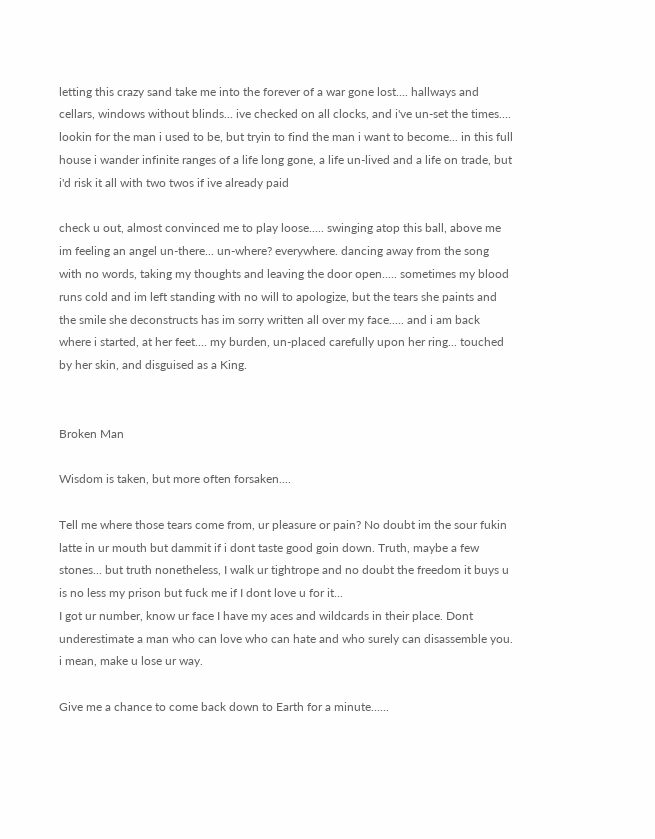letting this crazy sand take me into the forever of a war gone lost.... hallways and cellars, windows without blinds... ive checked on all clocks, and i've un-set the times.... lookin for the man i used to be, but tryin to find the man i want to become... in this full house i wander infinite ranges of a life long gone, a life un-lived and a life on trade, but i'd risk it all with two twos if ive already paid

check u out, almost convinced me to play loose..... swinging atop this ball, above me im feeling an angel un-there... un-where? everywhere. dancing away from the song with no words, taking my thoughts and leaving the door open..... sometimes my blood runs cold and im left standing with no will to apologize, but the tears she paints and the smile she deconstructs has im sorry written all over my face..... and i am back where i started, at her feet.... my burden, un-placed carefully upon her ring... touched by her skin, and disguised as a King.


Broken Man

Wisdom is taken, but more often forsaken....

Tell me where those tears come from, ur pleasure or pain? No doubt im the sour fukin latte in ur mouth but dammit if i dont taste good goin down. Truth, maybe a few stones... but truth nonetheless, I walk ur tightrope and no doubt the freedom it buys u is no less my prison but fuck me if I dont love u for it...
I got ur number, know ur face I have my aces and wildcards in their place. Dont underestimate a man who can love who can hate and who surely can disassemble you. i mean, make u lose ur way.

Give me a chance to come back down to Earth for a minute......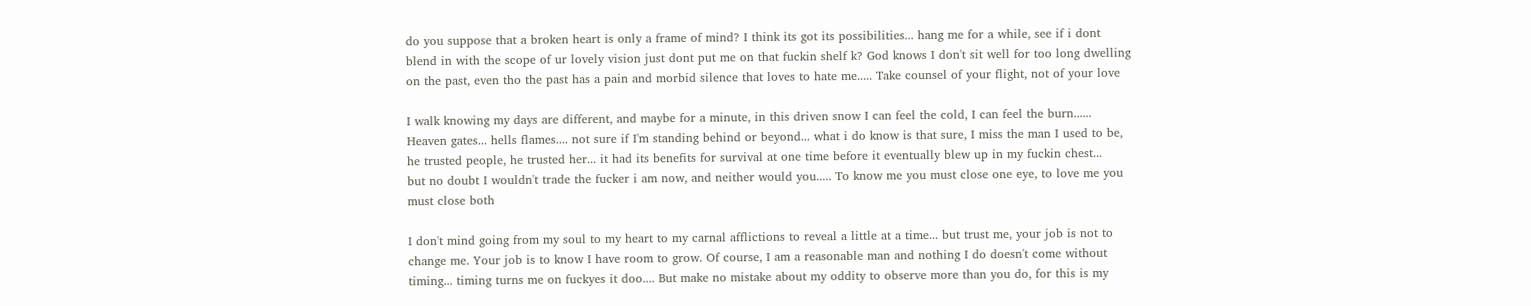do you suppose that a broken heart is only a frame of mind? I think its got its possibilities... hang me for a while, see if i dont blend in with the scope of ur lovely vision just dont put me on that fuckin shelf k? God knows I don't sit well for too long dwelling on the past, even tho the past has a pain and morbid silence that loves to hate me..... Take counsel of your flight, not of your love

I walk knowing my days are different, and maybe for a minute, in this driven snow I can feel the cold, I can feel the burn...... Heaven gates... hells flames.... not sure if I'm standing behind or beyond... what i do know is that sure, I miss the man I used to be, he trusted people, he trusted her... it had its benefits for survival at one time before it eventually blew up in my fuckin chest...
but no doubt I wouldn't trade the fucker i am now, and neither would you..... To know me you must close one eye, to love me you must close both

I don't mind going from my soul to my heart to my carnal afflictions to reveal a little at a time... but trust me, your job is not to change me. Your job is to know I have room to grow. Of course, I am a reasonable man and nothing I do doesn't come without timing... timing turns me on fuckyes it doo.... But make no mistake about my oddity to observe more than you do, for this is my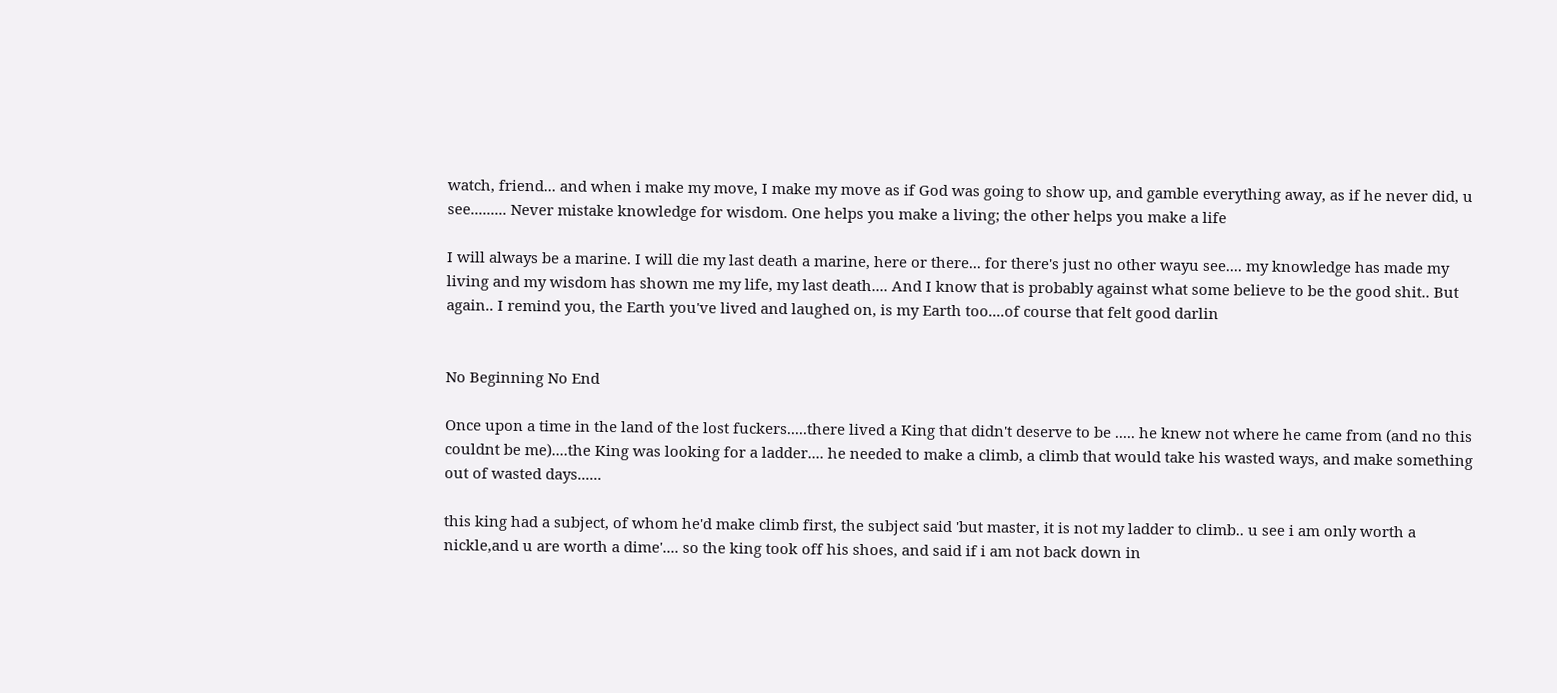watch, friend... and when i make my move, I make my move as if God was going to show up, and gamble everything away, as if he never did, u see......... Never mistake knowledge for wisdom. One helps you make a living; the other helps you make a life

I will always be a marine. I will die my last death a marine, here or there... for there's just no other wayu see.... my knowledge has made my living and my wisdom has shown me my life, my last death.... And I know that is probably against what some believe to be the good shit.. But again.. I remind you, the Earth you've lived and laughed on, is my Earth too....of course that felt good darlin


No Beginning No End

Once upon a time in the land of the lost fuckers.....there lived a King that didn't deserve to be ..... he knew not where he came from (and no this couldnt be me)....the King was looking for a ladder.... he needed to make a climb, a climb that would take his wasted ways, and make something out of wasted days......

this king had a subject, of whom he'd make climb first, the subject said 'but master, it is not my ladder to climb.. u see i am only worth a nickle,and u are worth a dime'.... so the king took off his shoes, and said if i am not back down in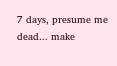7 days, presume me dead... make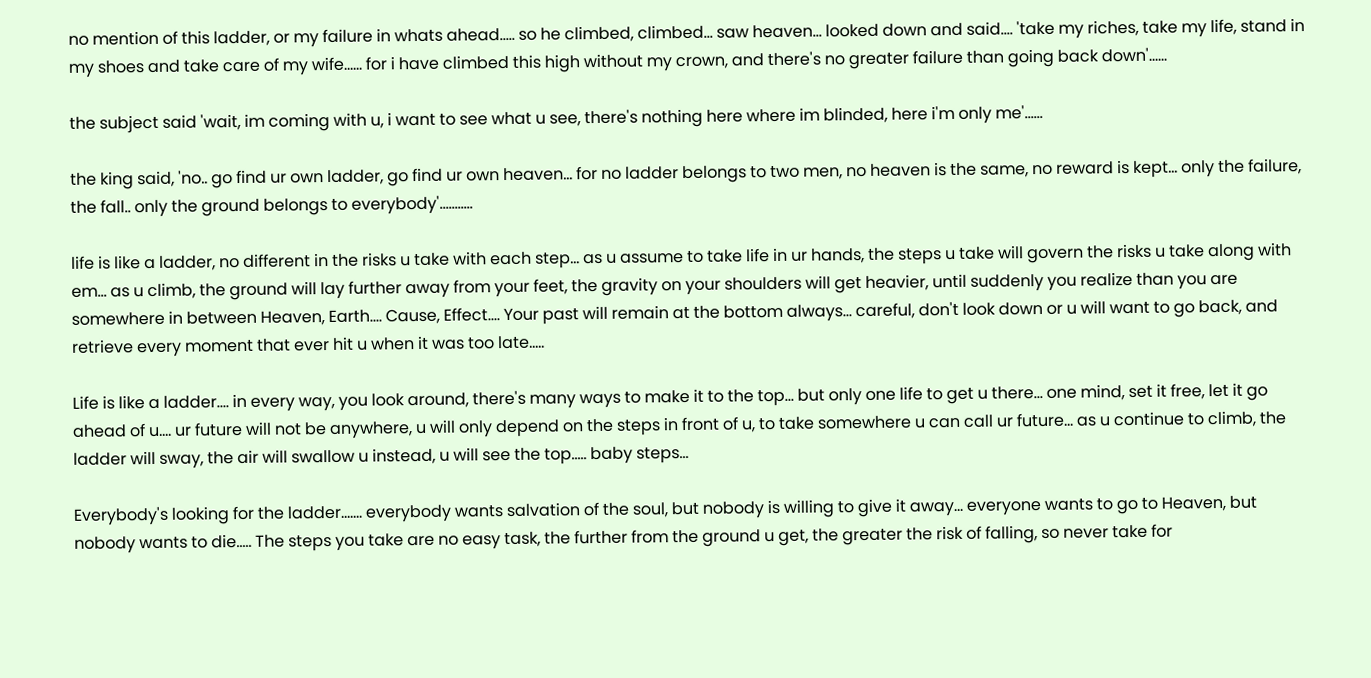no mention of this ladder, or my failure in whats ahead..... so he climbed, climbed... saw heaven... looked down and said.... 'take my riches, take my life, stand in my shoes and take care of my wife...... for i have climbed this high without my crown, and there's no greater failure than going back down'......

the subject said 'wait, im coming with u, i want to see what u see, there's nothing here where im blinded, here i'm only me'......

the king said, 'no.. go find ur own ladder, go find ur own heaven... for no ladder belongs to two men, no heaven is the same, no reward is kept... only the failure, the fall.. only the ground belongs to everybody'...........

life is like a ladder, no different in the risks u take with each step... as u assume to take life in ur hands, the steps u take will govern the risks u take along with em... as u climb, the ground will lay further away from your feet, the gravity on your shoulders will get heavier, until suddenly you realize than you are somewhere in between Heaven, Earth.... Cause, Effect.... Your past will remain at the bottom always... careful, don't look down or u will want to go back, and retrieve every moment that ever hit u when it was too late.....

Life is like a ladder.... in every way, you look around, there's many ways to make it to the top... but only one life to get u there... one mind, set it free, let it go ahead of u.... ur future will not be anywhere, u will only depend on the steps in front of u, to take somewhere u can call ur future... as u continue to climb, the ladder will sway, the air will swallow u instead, u will see the top..... baby steps...

Everybody's looking for the ladder....... everybody wants salvation of the soul, but nobody is willing to give it away... everyone wants to go to Heaven, but nobody wants to die..... The steps you take are no easy task, the further from the ground u get, the greater the risk of falling, so never take for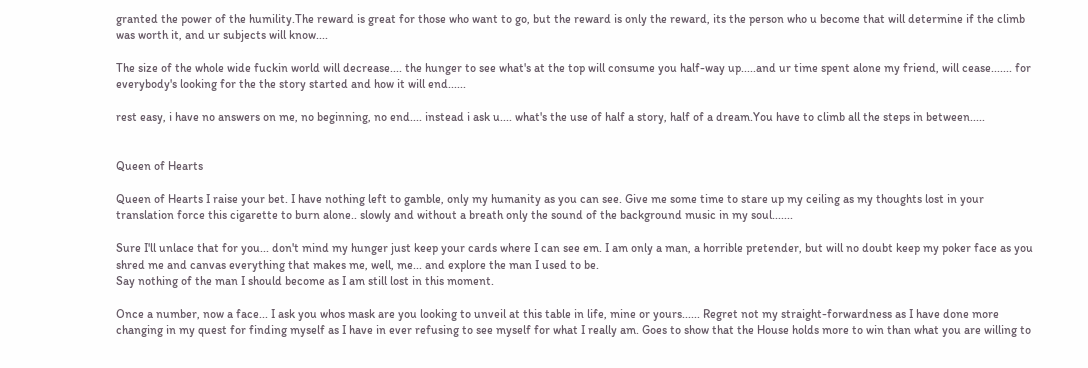granted the power of the humility.The reward is great for those who want to go, but the reward is only the reward, its the person who u become that will determine if the climb was worth it, and ur subjects will know....

The size of the whole wide fuckin world will decrease.... the hunger to see what's at the top will consume you half-way up.....and ur time spent alone my friend, will cease....... for everybody's looking for the the story started and how it will end......

rest easy, i have no answers on me, no beginning, no end.... instead i ask u.... what's the use of half a story, half of a dream.You have to climb all the steps in between.....


Queen of Hearts

Queen of Hearts I raise your bet. I have nothing left to gamble, only my humanity as you can see. Give me some time to stare up my ceiling as my thoughts lost in your translation force this cigarette to burn alone.. slowly and without a breath only the sound of the background music in my soul.......

Sure I'll unlace that for you... don't mind my hunger just keep your cards where I can see em. I am only a man, a horrible pretender, but will no doubt keep my poker face as you shred me and canvas everything that makes me, well, me... and explore the man I used to be.
Say nothing of the man I should become as I am still lost in this moment.

Once a number, now a face... I ask you whos mask are you looking to unveil at this table in life, mine or yours...... Regret not my straight-forwardness as I have done more changing in my quest for finding myself as I have in ever refusing to see myself for what I really am. Goes to show that the House holds more to win than what you are willing to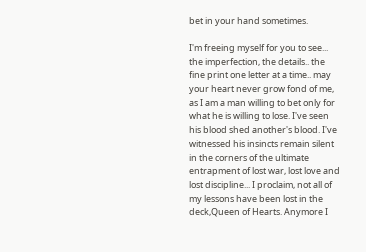bet in your hand sometimes.

I'm freeing myself for you to see... the imperfection, the details.. the fine print one letter at a time.. may your heart never grow fond of me, as I am a man willing to bet only for what he is willing to lose. I've seen his blood shed another's blood. I've witnessed his insincts remain silent in the corners of the ultimate entrapment of lost war, lost love and lost discipline... I proclaim, not all of my lessons have been lost in the deck,Queen of Hearts. Anymore I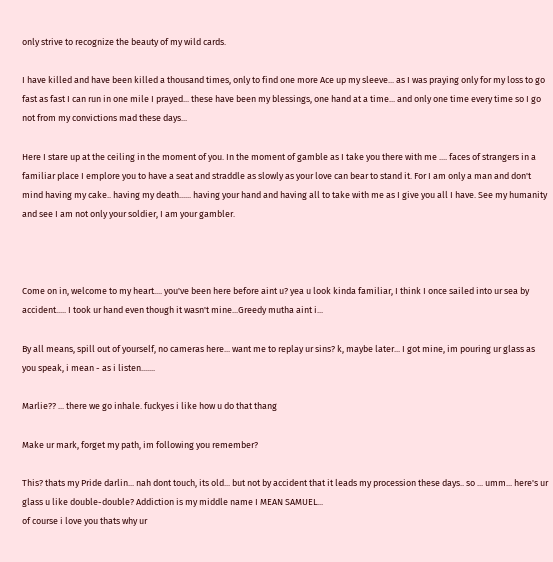only strive to recognize the beauty of my wild cards.

I have killed and have been killed a thousand times, only to find one more Ace up my sleeve... as I was praying only for my loss to go fast as fast I can run in one mile I prayed... these have been my blessings, one hand at a time... and only one time every time so I go not from my convictions mad these days...

Here I stare up at the ceiling in the moment of you. In the moment of gamble as I take you there with me .... faces of strangers in a familiar place I emplore you to have a seat and straddle as slowly as your love can bear to stand it. For I am only a man and don't mind having my cake.. having my death...... having your hand and having all to take with me as I give you all I have. See my humanity and see I am not only your soldier, I am your gambler.



Come on in, welcome to my heart.... you've been here before aint u? yea u look kinda familiar, I think I once sailed into ur sea by accident..... I took ur hand even though it wasn't mine...Greedy mutha aint i...

By all means, spill out of yourself, no cameras here... want me to replay ur sins? k, maybe later... I got mine, im pouring ur glass as you speak, i mean - as i listen.......

Marlie?? ... there we go inhale. fuckyes i like how u do that thang

Make ur mark, forget my path, im following you remember?

This? thats my Pride darlin... nah dont touch, its old... but not by accident that it leads my procession these days.. so ... umm... here's ur glass u like double-double? Addiction is my middle name I MEAN SAMUEL...
of course i love you thats why ur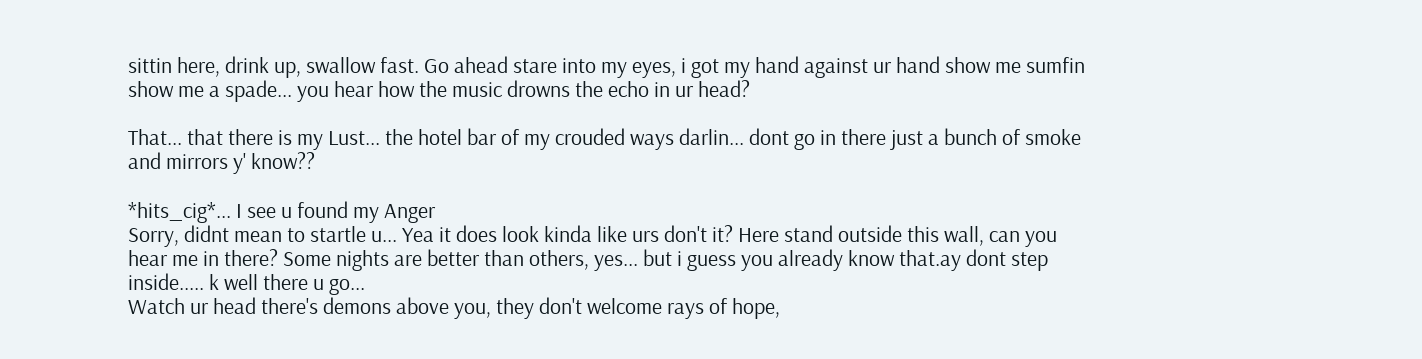sittin here, drink up, swallow fast. Go ahead stare into my eyes, i got my hand against ur hand show me sumfin show me a spade... you hear how the music drowns the echo in ur head?

That... that there is my Lust... the hotel bar of my crouded ways darlin... dont go in there just a bunch of smoke and mirrors y' know??

*hits_cig*... I see u found my Anger
Sorry, didnt mean to startle u... Yea it does look kinda like urs don't it? Here stand outside this wall, can you hear me in there? Some nights are better than others, yes... but i guess you already know that.ay dont step inside..... k well there u go...
Watch ur head there's demons above you, they don't welcome rays of hope,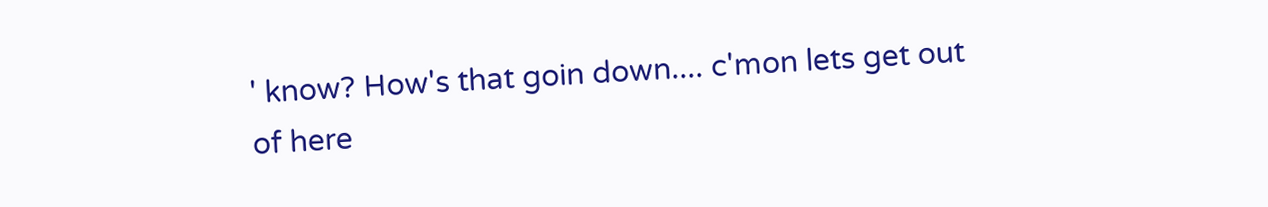' know? How's that goin down.... c'mon lets get out of here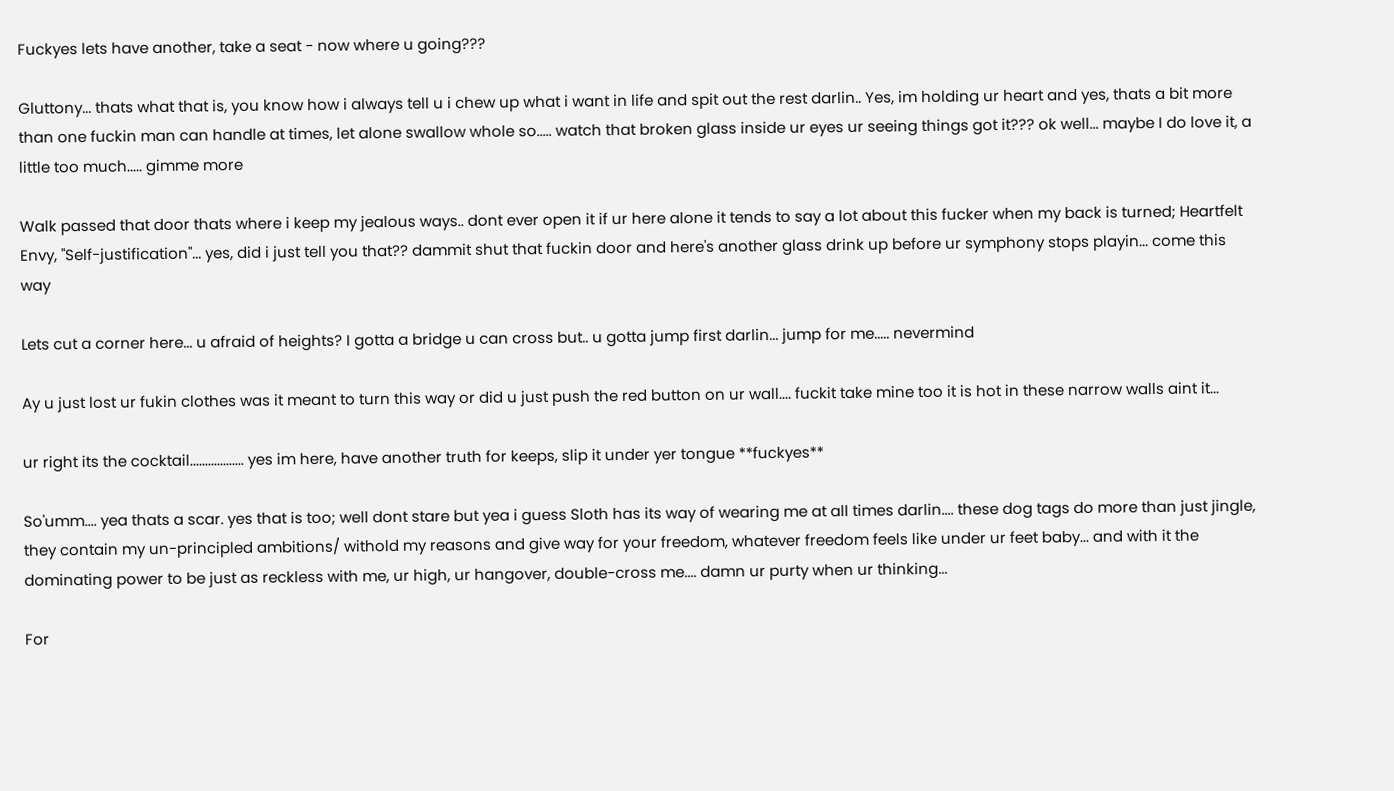Fuckyes lets have another, take a seat - now where u going???

Gluttony... thats what that is, you know how i always tell u i chew up what i want in life and spit out the rest darlin.. Yes, im holding ur heart and yes, thats a bit more than one fuckin man can handle at times, let alone swallow whole so..... watch that broken glass inside ur eyes ur seeing things got it??? ok well... maybe I do love it, a little too much..... gimme more

Walk passed that door thats where i keep my jealous ways.. dont ever open it if ur here alone it tends to say a lot about this fucker when my back is turned; Heartfelt Envy, "Self-justification"... yes, did i just tell you that?? dammit shut that fuckin door and here's another glass drink up before ur symphony stops playin... come this way

Lets cut a corner here... u afraid of heights? I gotta a bridge u can cross but.. u gotta jump first darlin... jump for me..... nevermind

Ay u just lost ur fukin clothes was it meant to turn this way or did u just push the red button on ur wall.... fuckit take mine too it is hot in these narrow walls aint it...

ur right its the cocktail.................. yes im here, have another truth for keeps, slip it under yer tongue **fuckyes**

So'umm.... yea thats a scar. yes that is too; well dont stare but yea i guess Sloth has its way of wearing me at all times darlin.... these dog tags do more than just jingle, they contain my un-principled ambitions/ withold my reasons and give way for your freedom, whatever freedom feels like under ur feet baby... and with it the dominating power to be just as reckless with me, ur high, ur hangover, double-cross me.... damn ur purty when ur thinking...

For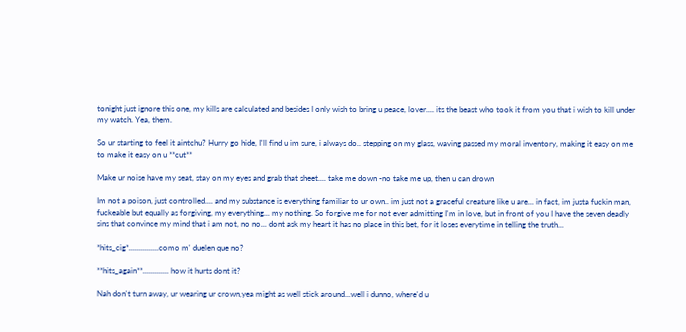tonight just ignore this one, my kills are calculated and besides I only wish to bring u peace, lover.... its the beast who took it from you that i wish to kill under my watch. Yea, them.

So ur starting to feel it aintchu? Hurry go hide, I'll find u im sure, i always do.. stepping on my glass, waving passed my moral inventory, making it easy on me to make it easy on u **cut**

Make ur noise have my seat, stay on my eyes and grab that sheet.... take me down -no take me up, then u can drown

Im not a poison, just controlled.... and my substance is everything familiar to ur own.. im just not a graceful creature like u are... in fact, im justa fuckin man, fuckeable but equally as forgiving, my everything... my nothing. So forgive me for not ever admitting I'm in love, but in front of you I have the seven deadly sins that convince my mind that i am not, no no... dont ask my heart it has no place in this bet, for it loses everytime in telling the truth...

*hits_cig*...............como m' duelen que no?

**hits_again**............. how it hurts dont it?

Nah don't turn away, ur wearing ur crown,yea might as well stick around...well i dunno, where'd u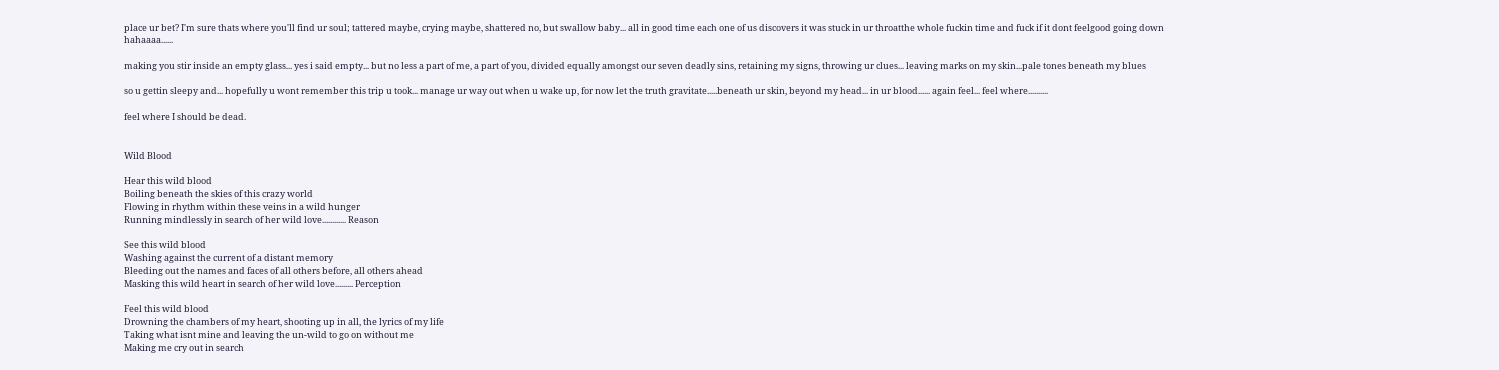place ur bet? I'm sure thats where you'll find ur soul; tattered maybe, crying maybe, shattered no, but swallow baby... all in good time each one of us discovers it was stuck in ur throatthe whole fuckin time and fuck if it dont feelgood going down hahaaaa......

making you stir inside an empty glass... yes i said empty... but no less a part of me, a part of you, divided equally amongst our seven deadly sins, retaining my signs, throwing ur clues... leaving marks on my skin...pale tones beneath my blues

so u gettin sleepy and... hopefully u wont remember this trip u took... manage ur way out when u wake up, for now let the truth gravitate.....beneath ur skin, beyond my head... in ur blood...... again feel... feel where..........

feel where I should be dead.


Wild Blood

Hear this wild blood
Boiling beneath the skies of this crazy world
Flowing in rhythm within these veins in a wild hunger
Running mindlessly in search of her wild love............ Reason

See this wild blood
Washing against the current of a distant memory
Bleeding out the names and faces of all others before, all others ahead
Masking this wild heart in search of her wild love......... Perception

Feel this wild blood
Drowning the chambers of my heart, shooting up in all, the lyrics of my life
Taking what isnt mine and leaving the un-wild to go on without me
Making me cry out in search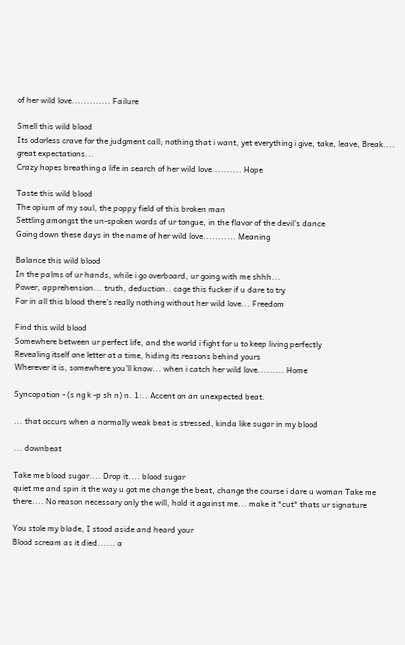of her wild love............. Failure

Smell this wild blood
Its odorless crave for the judgment call; nothing that i want, yet everything i give, take, leave, Break.... great expectations...
Crazy hopes breathing a life in search of her wild love.......... Hope

Taste this wild blood
The opium of my soul, the poppy field of this broken man
Settling amongst the un-spoken words of ur tongue, in the flavor of the devil's dance
Going down these days in the name of her wild love........... Meaning

Balance this wild blood
In the palms of ur hands, while i go overboard, ur going with me shhh...
Power, apprehension... truth, deduction.. cage this fucker if u dare to try
For in all this blood there's really nothing without her wild love... Freedom

Find this wild blood
Somewhere between ur perfect life, and the world i fight for u to keep living perfectly
Revealing itself one letter at a time, hiding its reasons behind yours
Wherever it is, somewhere you'll know... when i catch her wild love......... Home

Syncopation - (s ng k -p sh n) n. 1:.. Accent on an unexpected beat.

... that occurs when a normally weak beat is stressed, kinda like sugar in my blood

... downbeat

Take me blood sugar.... Drop it.... blood sugar
quiet me and spin it the way u got me change the beat, change the course i dare u woman Take me there.... No reason necessary only the will, hold it against me... make it *cut* thats ur signature

You stole my blade, I stood aside and heard your
Blood scream as it died...... a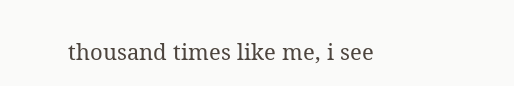thousand times like me, i see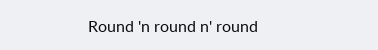Round 'n round n' round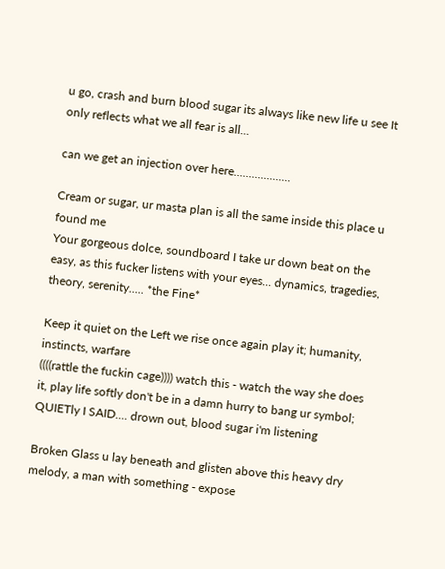u go, crash and burn blood sugar its always like new life u see It only reflects what we all fear is all...

can we get an injection over here...................

Cream or sugar, ur masta plan is all the same inside this place u found me
Your gorgeous dolce, soundboard I take ur down beat on the easy, as this fucker listens with your eyes... dynamics, tragedies, theory, serenity..... *the Fine*

Keep it quiet on the Left we rise once again play it; humanity, instincts, warfare
((((rattle the fuckin cage)))) watch this - watch the way she does it, play life softly don't be in a damn hurry to bang ur symbol; QUIETly I SAID.... drown out, blood sugar i'm listening

Broken Glass u lay beneath and glisten above this heavy dry melody, a man with something - expose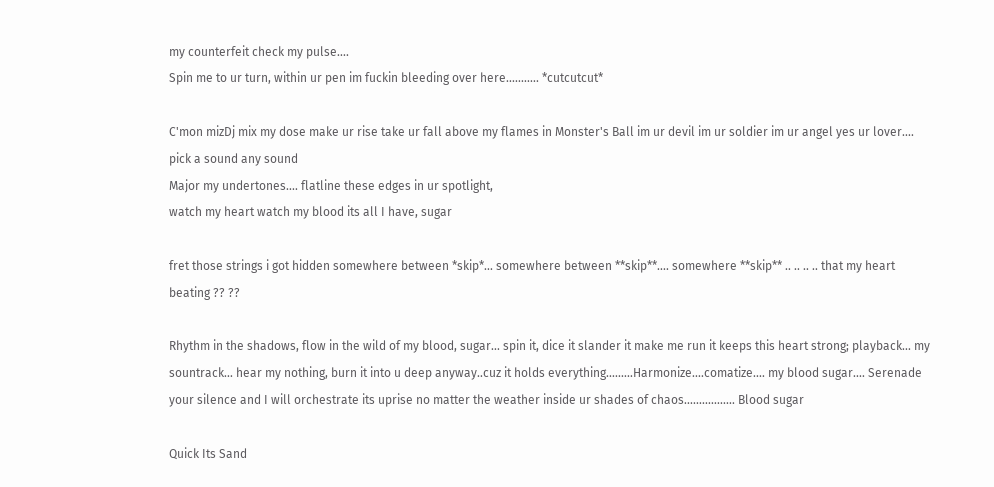my counterfeit check my pulse....
Spin me to ur turn, within ur pen im fuckin bleeding over here........... *cutcutcut*

C'mon mizDj mix my dose make ur rise take ur fall above my flames in Monster's Ball im ur devil im ur soldier im ur angel yes ur lover.... pick a sound any sound
Major my undertones.... flatline these edges in ur spotlight,
watch my heart watch my blood its all I have, sugar

fret those strings i got hidden somewhere between *skip*... somewhere between **skip**.... somewhere **skip** .. .. .. .. that my heart beating ?? ??

Rhythm in the shadows, flow in the wild of my blood, sugar... spin it, dice it slander it make me run it keeps this heart strong; playback... my sountrack... hear my nothing, burn it into u deep anyway..cuz it holds everything.........Harmonize....comatize.... my blood sugar.... Serenade your silence and I will orchestrate its uprise no matter the weather inside ur shades of chaos................. Blood sugar

Quick Its Sand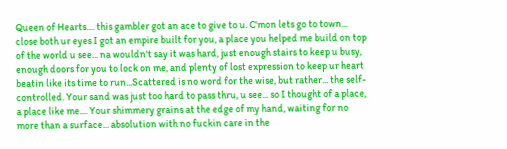Queen of Hearts.... this gambler got an ace to give to u. C'mon lets go to town... close both ur eyes I got an empire built for you, a place you helped me build on top of the world u see... na wouldn't say it was hard, just enough stairs to keep u busy, enough doors for you to lock on me, and plenty of lost expression to keep ur heart beatin like its time to run...Scattered is no word for the wise, but rather... the self-controlled. Your sand was just too hard to pass thru, u see... so I thought of a place, a place like me.... Your shimmery grains at the edge of my hand, waiting for no more than a surface... absolution with no fuckin care in the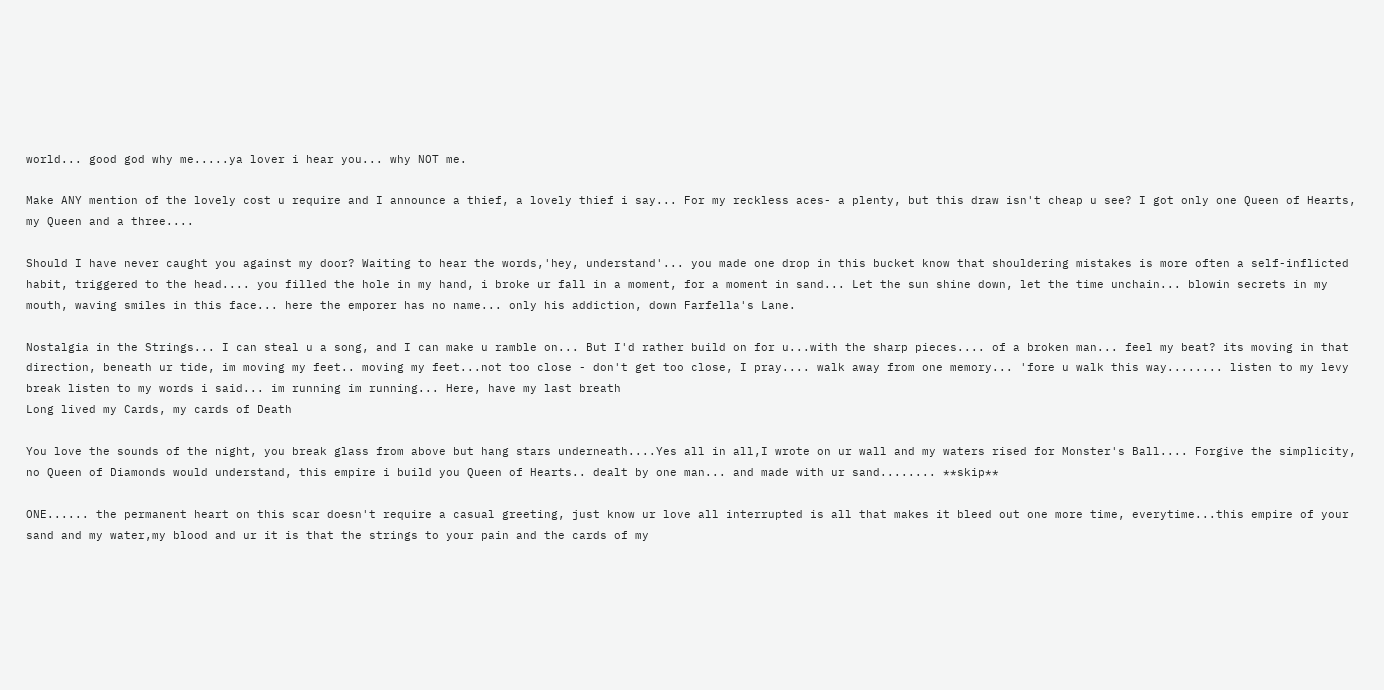world... good god why me.....ya lover i hear you... why NOT me.

Make ANY mention of the lovely cost u require and I announce a thief, a lovely thief i say... For my reckless aces- a plenty, but this draw isn't cheap u see? I got only one Queen of Hearts, my Queen and a three....

Should I have never caught you against my door? Waiting to hear the words,'hey, understand'... you made one drop in this bucket know that shouldering mistakes is more often a self-inflicted habit, triggered to the head.... you filled the hole in my hand, i broke ur fall in a moment, for a moment in sand... Let the sun shine down, let the time unchain... blowin secrets in my mouth, waving smiles in this face... here the emporer has no name... only his addiction, down Farfella's Lane.

Nostalgia in the Strings... I can steal u a song, and I can make u ramble on... But I'd rather build on for u...with the sharp pieces.... of a broken man... feel my beat? its moving in that direction, beneath ur tide, im moving my feet.. moving my feet...not too close - don't get too close, I pray.... walk away from one memory... 'fore u walk this way........ listen to my levy break listen to my words i said... im running im running... Here, have my last breath
Long lived my Cards, my cards of Death

You love the sounds of the night, you break glass from above but hang stars underneath....Yes all in all,I wrote on ur wall and my waters rised for Monster's Ball.... Forgive the simplicity, no Queen of Diamonds would understand, this empire i build you Queen of Hearts.. dealt by one man... and made with ur sand........ **skip**

ONE...... the permanent heart on this scar doesn't require a casual greeting, just know ur love all interrupted is all that makes it bleed out one more time, everytime...this empire of your sand and my water,my blood and ur it is that the strings to your pain and the cards of my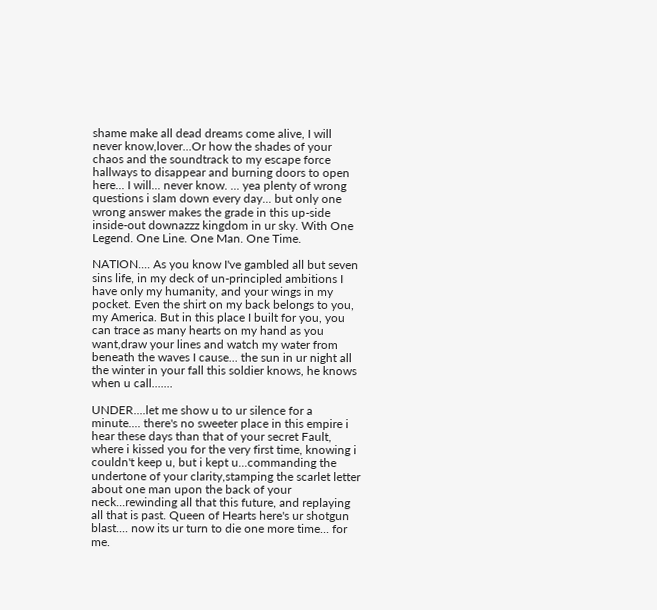shame make all dead dreams come alive, I will never know,lover...Or how the shades of your chaos and the soundtrack to my escape force hallways to disappear and burning doors to open here... I will... never know. ... yea plenty of wrong questions i slam down every day... but only one wrong answer makes the grade in this up-side inside-out downazzz kingdom in ur sky. With One Legend. One Line. One Man. One Time.

NATION.... As you know I've gambled all but seven sins life, in my deck of un-principled ambitions I have only my humanity, and your wings in my pocket. Even the shirt on my back belongs to you, my America. But in this place I built for you, you can trace as many hearts on my hand as you want,draw your lines and watch my water from beneath the waves I cause... the sun in ur night all the winter in your fall this soldier knows, he knows when u call.......

UNDER....let me show u to ur silence for a minute.... there's no sweeter place in this empire i hear these days than that of your secret Fault, where i kissed you for the very first time, knowing i couldn't keep u, but i kept u...commanding the undertone of your clarity,stamping the scarlet letter about one man upon the back of your neck...rewinding all that this future, and replaying all that is past. Queen of Hearts here's ur shotgun blast.... now its ur turn to die one more time... for me.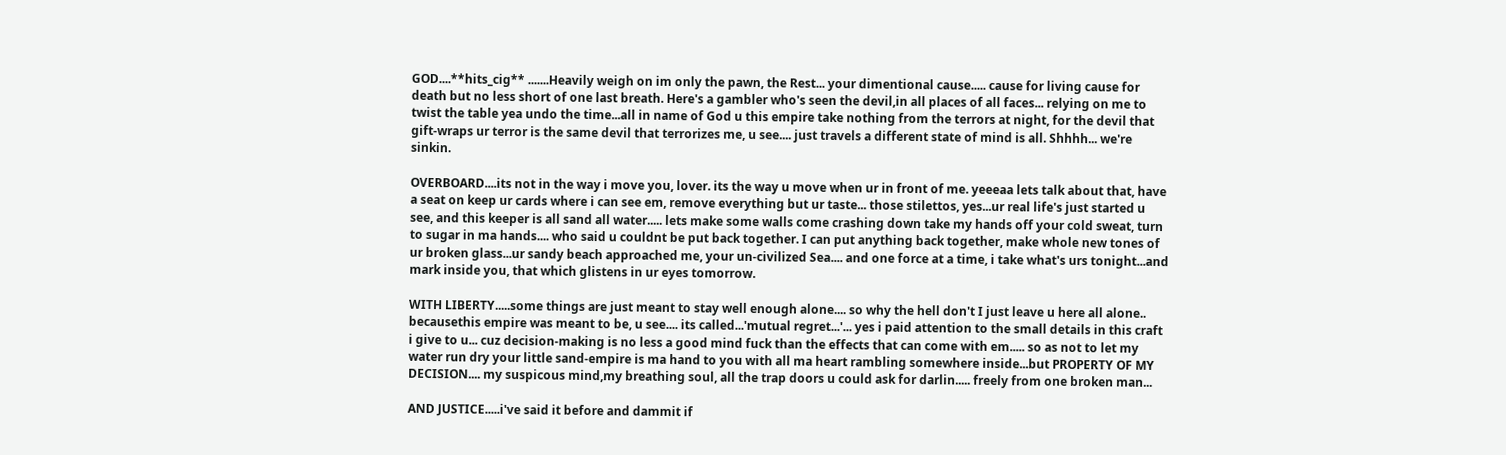GOD....**hits_cig** .......Heavily weigh on im only the pawn, the Rest... your dimentional cause..... cause for living cause for death but no less short of one last breath. Here's a gambler who's seen the devil,in all places of all faces... relying on me to twist the table yea undo the time...all in name of God u this empire take nothing from the terrors at night, for the devil that gift-wraps ur terror is the same devil that terrorizes me, u see.... just travels a different state of mind is all. Shhhh... we're sinkin.

OVERBOARD....its not in the way i move you, lover. its the way u move when ur in front of me. yeeeaa lets talk about that, have a seat on keep ur cards where i can see em, remove everything but ur taste... those stilettos, yes...ur real life's just started u see, and this keeper is all sand all water..... lets make some walls come crashing down take my hands off your cold sweat, turn to sugar in ma hands.... who said u couldnt be put back together. I can put anything back together, make whole new tones of ur broken glass...ur sandy beach approached me, your un-civilized Sea.... and one force at a time, i take what's urs tonight...and mark inside you, that which glistens in ur eyes tomorrow.

WITH LIBERTY.....some things are just meant to stay well enough alone.... so why the hell don't I just leave u here all alone.. becausethis empire was meant to be, u see.... its called...'mutual regret...'... yes i paid attention to the small details in this craft i give to u... cuz decision-making is no less a good mind fuck than the effects that can come with em..... so as not to let my water run dry your little sand-empire is ma hand to you with all ma heart rambling somewhere inside...but PROPERTY OF MY DECISION.... my suspicous mind,my breathing soul, all the trap doors u could ask for darlin..... freely from one broken man...

AND JUSTICE.....i've said it before and dammit if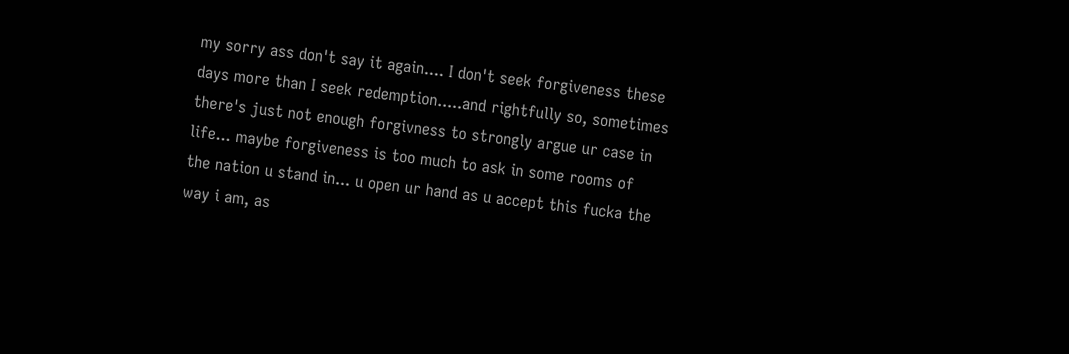my sorry ass don't say it again.... I don't seek forgiveness these days more than I seek redemption.....and rightfully so, sometimes there's just not enough forgivness to strongly argue ur case in life... maybe forgiveness is too much to ask in some rooms of the nation u stand in... u open ur hand as u accept this fucka the way i am, as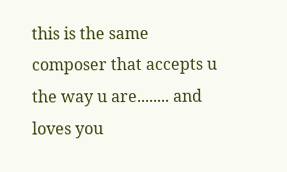this is the same composer that accepts u the way u are........ and loves you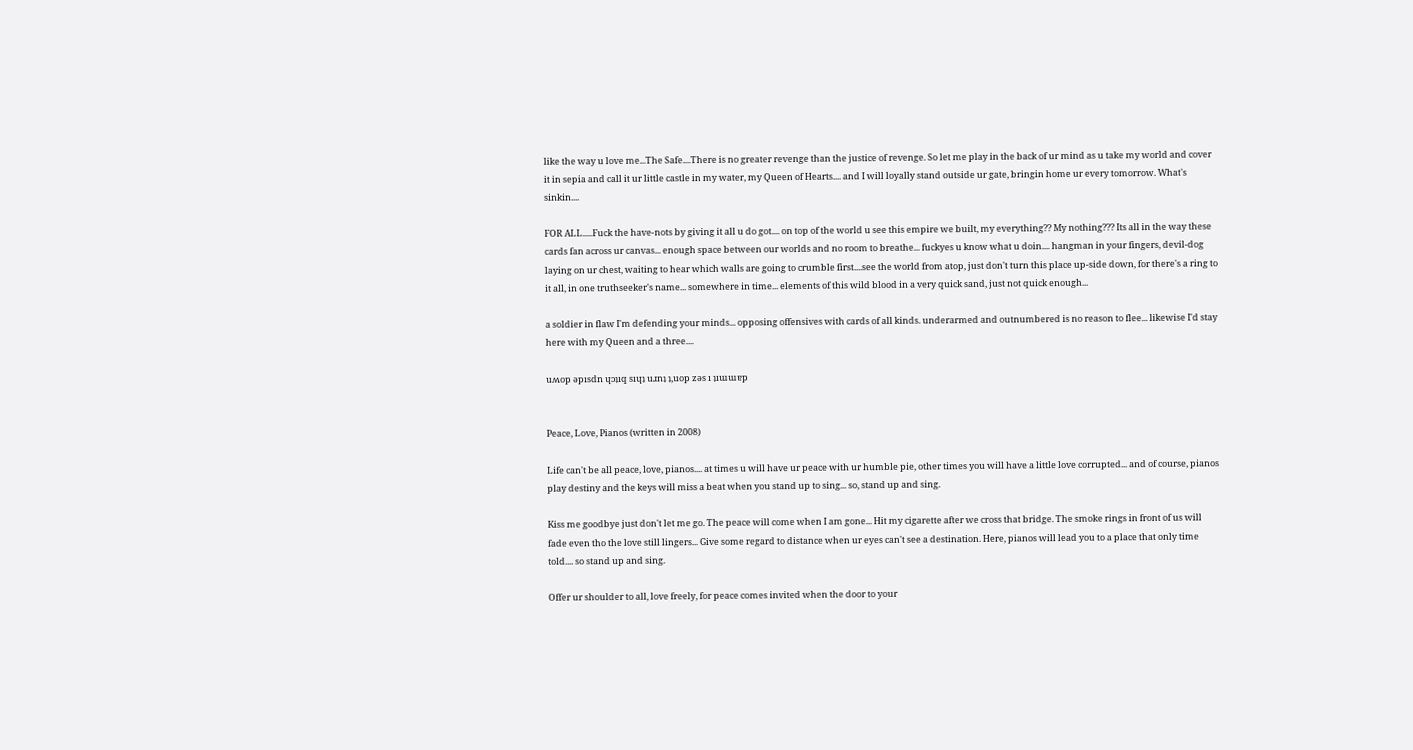like the way u love me...The Safe....There is no greater revenge than the justice of revenge. So let me play in the back of ur mind as u take my world and cover it in sepia and call it ur little castle in my water, my Queen of Hearts.... and I will loyally stand outside ur gate, bringin home ur every tomorrow. What's sinkin....

FOR ALL.....Fuck the have-nots by giving it all u do got.... on top of the world u see this empire we built, my everything?? My nothing??? Its all in the way these cards fan across ur canvas... enough space between our worlds and no room to breathe... fuckyes u know what u doin.... hangman in your fingers, devil-dog laying on ur chest, waiting to hear which walls are going to crumble first....see the world from atop, just don't turn this place up-side down, for there's a ring to it all, in one truthseeker's name... somewhere in time... elements of this wild blood in a very quick sand, just not quick enough...

a soldier in flaw I'm defending your minds... opposing offensives with cards of all kinds. underarmed and outnumbered is no reason to flee... likewise I'd stay here with my Queen and a three....

uʍop ǝpısdn ɥɔʇıq sıɥʇ uɹnʇ ʇ,uop zǝs ı ʇıɯɯɐp


Peace, Love, Pianos (written in 2008)

Life can't be all peace, love, pianos.... at times u will have ur peace with ur humble pie, other times you will have a little love corrupted... and of course, pianos play destiny and the keys will miss a beat when you stand up to sing... so, stand up and sing.

Kiss me goodbye just don't let me go. The peace will come when I am gone... Hit my cigarette after we cross that bridge. The smoke rings in front of us will fade even tho the love still lingers... Give some regard to distance when ur eyes can't see a destination. Here, pianos will lead you to a place that only time told.... so stand up and sing.

Offer ur shoulder to all, love freely, for peace comes invited when the door to your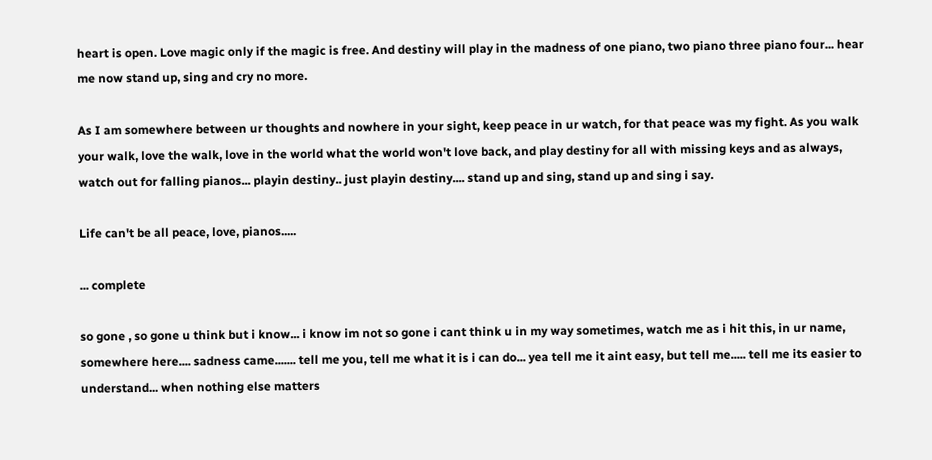heart is open. Love magic only if the magic is free. And destiny will play in the madness of one piano, two piano three piano four... hear me now stand up, sing and cry no more.

As I am somewhere between ur thoughts and nowhere in your sight, keep peace in ur watch, for that peace was my fight. As you walk your walk, love the walk, love in the world what the world won't love back, and play destiny for all with missing keys and as always, watch out for falling pianos... playin destiny.. just playin destiny.... stand up and sing, stand up and sing i say.

Life can't be all peace, love, pianos.....

... complete

so gone , so gone u think but i know... i know im not so gone i cant think u in my way sometimes, watch me as i hit this, in ur name, somewhere here.... sadness came....... tell me you, tell me what it is i can do... yea tell me it aint easy, but tell me..... tell me its easier to understand... when nothing else matters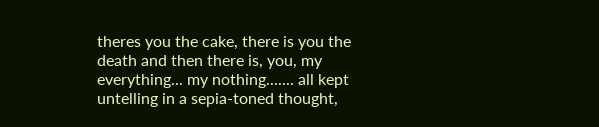theres you the cake, there is you the death and then there is, you, my everything... my nothing....... all kept untelling in a sepia-toned thought,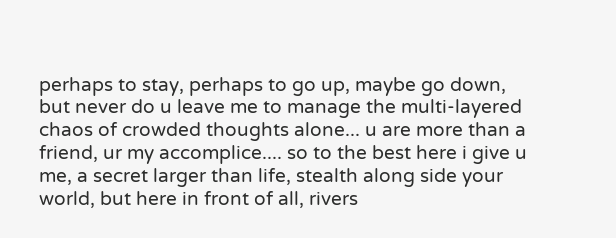perhaps to stay, perhaps to go up, maybe go down, but never do u leave me to manage the multi-layered chaos of crowded thoughts alone... u are more than a friend, ur my accomplice.... so to the best here i give u me, a secret larger than life, stealth along side your world, but here in front of all, rivers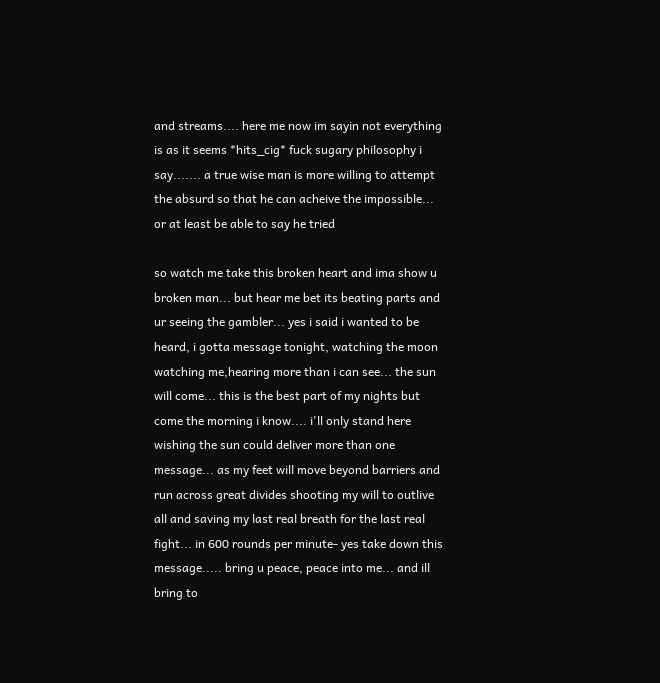and streams.... here me now im sayin not everything is as it seems *hits_cig* fuck sugary philosophy i say....... a true wise man is more willing to attempt the absurd so that he can acheive the impossible... or at least be able to say he tried

so watch me take this broken heart and ima show u broken man... but hear me bet its beating parts and ur seeing the gambler... yes i said i wanted to be heard, i gotta message tonight, watching the moon watching me,hearing more than i can see... the sun will come... this is the best part of my nights but come the morning i know.... i'll only stand here wishing the sun could deliver more than one message... as my feet will move beyond barriers and run across great divides shooting my will to outlive all and saving my last real breath for the last real fight... in 600 rounds per minute- yes take down this message..... bring u peace, peace into me... and ill bring to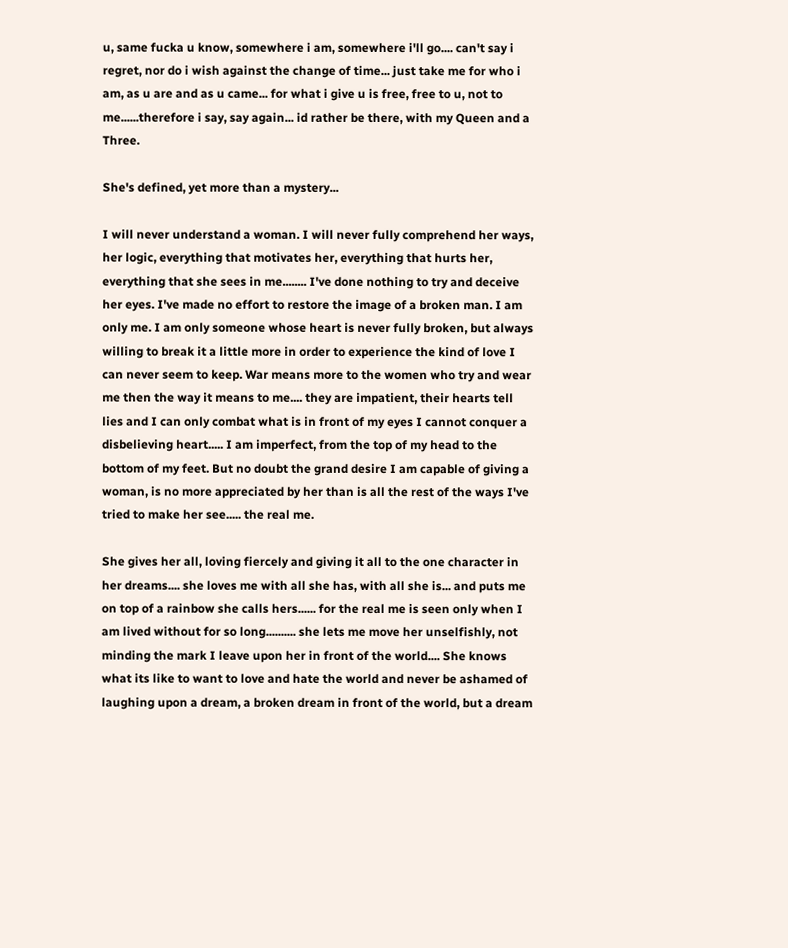u, same fucka u know, somewhere i am, somewhere i'll go.... can't say i regret, nor do i wish against the change of time... just take me for who i am, as u are and as u came... for what i give u is free, free to u, not to me......therefore i say, say again... id rather be there, with my Queen and a Three.

She's defined, yet more than a mystery...

I will never understand a woman. I will never fully comprehend her ways, her logic, everything that motivates her, everything that hurts her, everything that she sees in me........ I've done nothing to try and deceive her eyes. I've made no effort to restore the image of a broken man. I am only me. I am only someone whose heart is never fully broken, but always willing to break it a little more in order to experience the kind of love I can never seem to keep. War means more to the women who try and wear me then the way it means to me.... they are impatient, their hearts tell lies and I can only combat what is in front of my eyes I cannot conquer a disbelieving heart..... I am imperfect, from the top of my head to the bottom of my feet. But no doubt the grand desire I am capable of giving a woman, is no more appreciated by her than is all the rest of the ways I've tried to make her see..... the real me.

She gives her all, loving fiercely and giving it all to the one character in her dreams.... she loves me with all she has, with all she is... and puts me on top of a rainbow she calls hers...... for the real me is seen only when I am lived without for so long.......... she lets me move her unselfishly, not minding the mark I leave upon her in front of the world.... She knows what its like to want to love and hate the world and never be ashamed of laughing upon a dream, a broken dream in front of the world, but a dream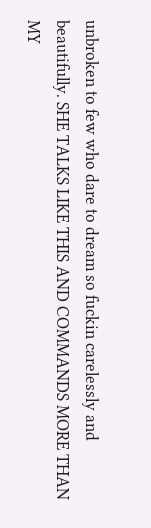unbroken to few who dare to dream so fuckin carelessly and beautifully. SHE TALKS LIKE THIS AND COMMANDS MORE THAN MY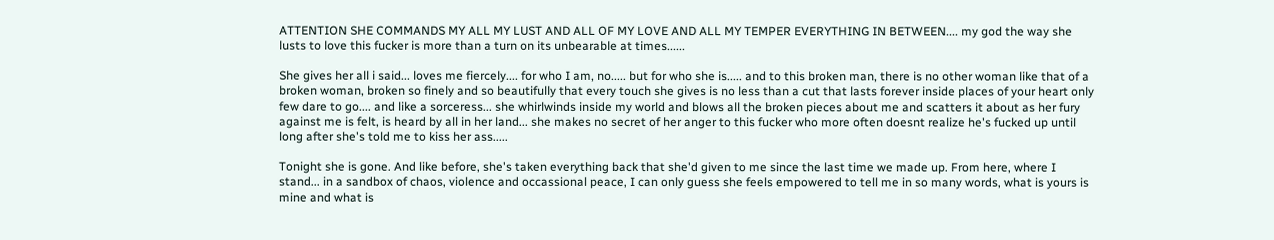ATTENTION SHE COMMANDS MY ALL MY LUST AND ALL OF MY LOVE AND ALL MY TEMPER EVERYTHING IN BETWEEN.... my god the way she lusts to love this fucker is more than a turn on its unbearable at times......

She gives her all i said... loves me fiercely.... for who I am, no..... but for who she is..... and to this broken man, there is no other woman like that of a broken woman, broken so finely and so beautifully that every touch she gives is no less than a cut that lasts forever inside places of your heart only few dare to go.... and like a sorceress... she whirlwinds inside my world and blows all the broken pieces about me and scatters it about as her fury against me is felt, is heard by all in her land... she makes no secret of her anger to this fucker who more often doesnt realize he's fucked up until long after she's told me to kiss her ass.....

Tonight she is gone. And like before, she's taken everything back that she'd given to me since the last time we made up. From here, where I stand... in a sandbox of chaos, violence and occassional peace, I can only guess she feels empowered to tell me in so many words, what is yours is mine and what is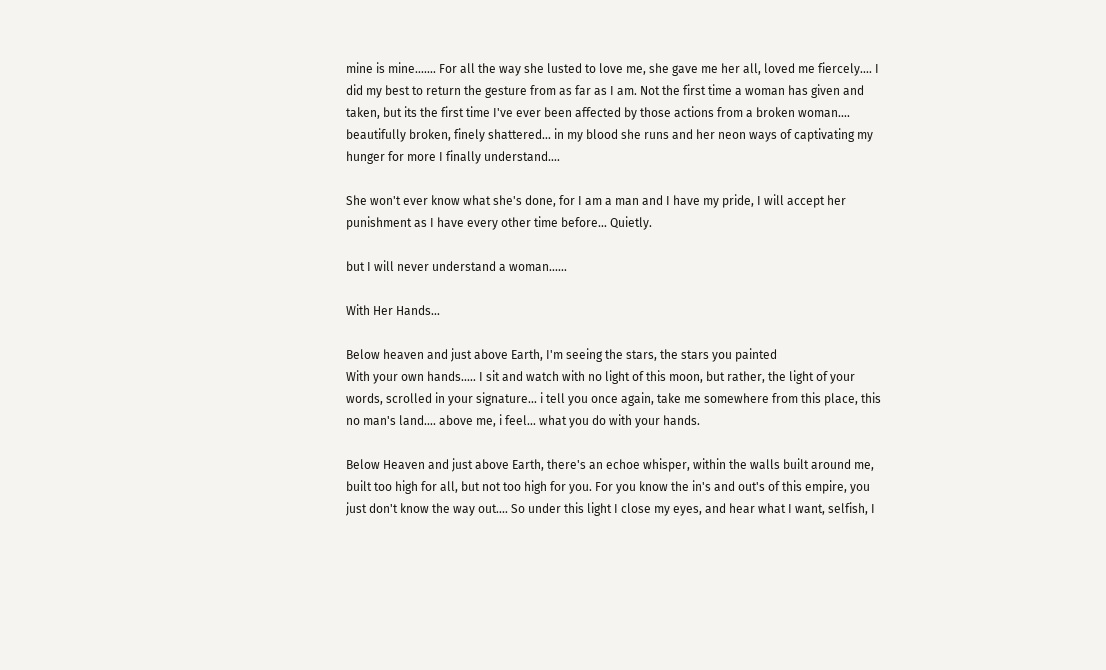mine is mine....... For all the way she lusted to love me, she gave me her all, loved me fiercely.... I did my best to return the gesture from as far as I am. Not the first time a woman has given and taken, but its the first time I've ever been affected by those actions from a broken woman.... beautifully broken, finely shattered... in my blood she runs and her neon ways of captivating my hunger for more I finally understand....

She won't ever know what she's done, for I am a man and I have my pride, I will accept her punishment as I have every other time before... Quietly.

but I will never understand a woman......

With Her Hands...

Below heaven and just above Earth, I'm seeing the stars, the stars you painted
With your own hands..... I sit and watch with no light of this moon, but rather, the light of your words, scrolled in your signature... i tell you once again, take me somewhere from this place, this no man's land.... above me, i feel... what you do with your hands.

Below Heaven and just above Earth, there's an echoe whisper, within the walls built around me, built too high for all, but not too high for you. For you know the in's and out's of this empire, you just don't know the way out.... So under this light I close my eyes, and hear what I want, selfish, I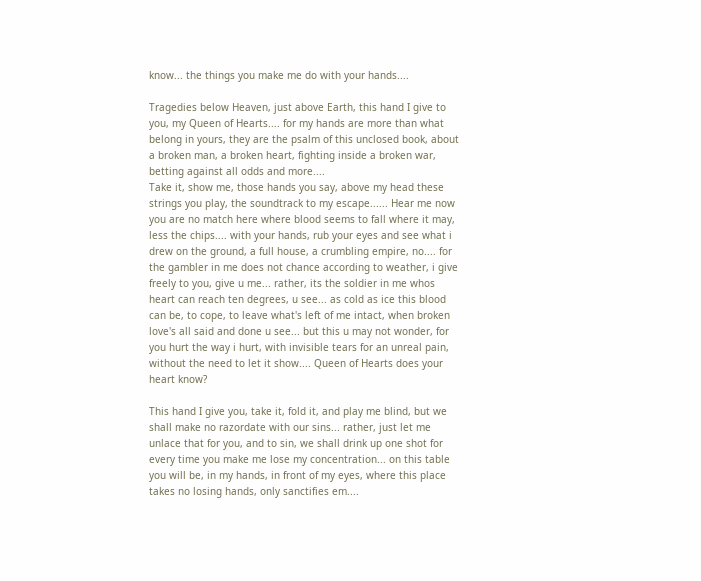know... the things you make me do with your hands....

Tragedies below Heaven, just above Earth, this hand I give to you, my Queen of Hearts.... for my hands are more than what belong in yours, they are the psalm of this unclosed book, about a broken man, a broken heart, fighting inside a broken war, betting against all odds and more....
Take it, show me, those hands you say, above my head these strings you play, the soundtrack to my escape...... Hear me now you are no match here where blood seems to fall where it may, less the chips.... with your hands, rub your eyes and see what i drew on the ground, a full house, a crumbling empire, no.... for the gambler in me does not chance according to weather, i give freely to you, give u me... rather, its the soldier in me whos heart can reach ten degrees, u see... as cold as ice this blood can be, to cope, to leave what's left of me intact, when broken love's all said and done u see... but this u may not wonder, for you hurt the way i hurt, with invisible tears for an unreal pain, without the need to let it show.... Queen of Hearts does your heart know?

This hand I give you, take it, fold it, and play me blind, but we shall make no razordate with our sins... rather, just let me unlace that for you, and to sin, we shall drink up one shot for every time you make me lose my concentration... on this table you will be, in my hands, in front of my eyes, where this place takes no losing hands, only sanctifies em....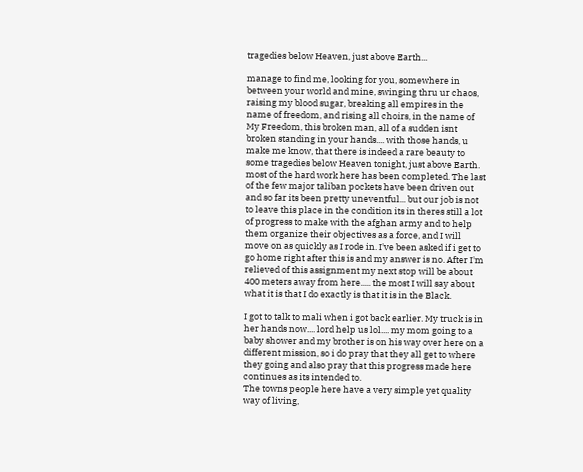tragedies below Heaven, just above Earth...

manage to find me, looking for you, somewhere in between your world and mine, swinging thru ur chaos, raising my blood sugar, breaking all empires in the name of freedom, and rising all choirs, in the name of My Freedom, this broken man, all of a sudden isnt broken standing in your hands.... with those hands, u make me know, that there is indeed a rare beauty to some tragedies below Heaven tonight, just above Earth.
most of the hard work here has been completed. The last of the few major taliban pockets have been driven out and so far its been pretty uneventful... but our job is not to leave this place in the condition its in theres still a lot of progress to make with the afghan army and to help them organize their objectives as a force, and I will move on as quickly as I rode in. I've been asked if i get to go home right after this is and my answer is no. After I'm relieved of this assignment my next stop will be about 400 meters away from here..... the most I will say about what it is that I do exactly is that it is in the Black.

I got to talk to mali when i got back earlier. My truck is in her hands now.... lord help us lol.... my mom going to a baby shower and my brother is on his way over here on a different mission, so i do pray that they all get to where they going and also pray that this progress made here continues as its intended to.
The towns people here have a very simple yet quality way of living,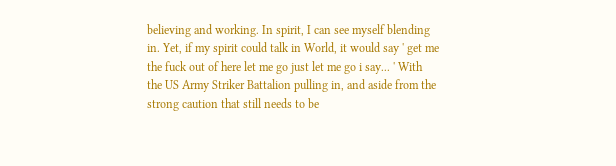believing and working. In spirit, I can see myself blending in. Yet, if my spirit could talk in World, it would say ' get me the fuck out of here let me go just let me go i say... ' With the US Army Striker Battalion pulling in, and aside from the strong caution that still needs to be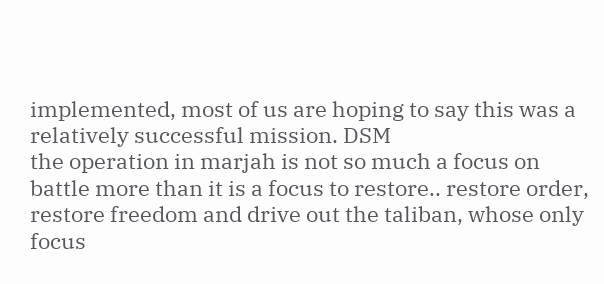implemented, most of us are hoping to say this was a relatively successful mission. DSM
the operation in marjah is not so much a focus on battle more than it is a focus to restore.. restore order, restore freedom and drive out the taliban, whose only focus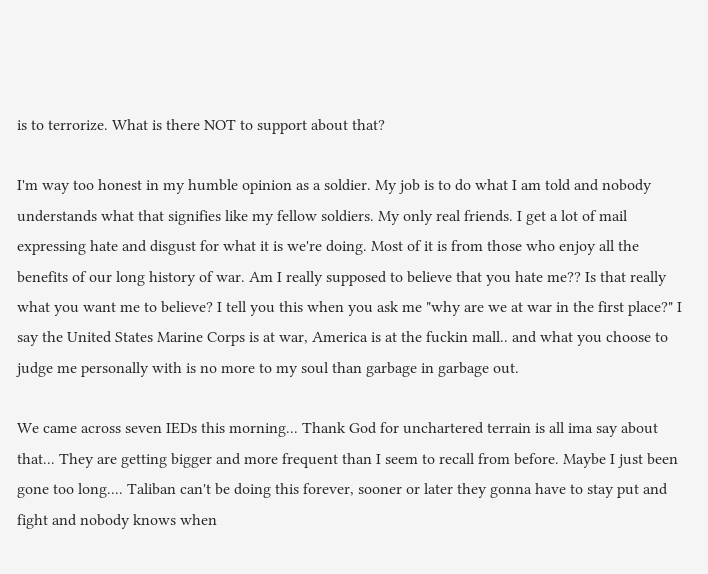is to terrorize. What is there NOT to support about that?

I'm way too honest in my humble opinion as a soldier. My job is to do what I am told and nobody understands what that signifies like my fellow soldiers. My only real friends. I get a lot of mail expressing hate and disgust for what it is we're doing. Most of it is from those who enjoy all the benefits of our long history of war. Am I really supposed to believe that you hate me?? Is that really what you want me to believe? I tell you this when you ask me "why are we at war in the first place?" I say the United States Marine Corps is at war, America is at the fuckin mall.. and what you choose to judge me personally with is no more to my soul than garbage in garbage out.

We came across seven IEDs this morning... Thank God for unchartered terrain is all ima say about that... They are getting bigger and more frequent than I seem to recall from before. Maybe I just been gone too long.... Taliban can't be doing this forever, sooner or later they gonna have to stay put and fight and nobody knows when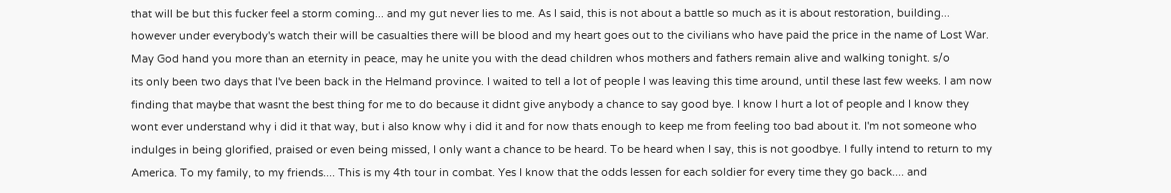that will be but this fucker feel a storm coming... and my gut never lies to me. As I said, this is not about a battle so much as it is about restoration, building... however under everybody's watch their will be casualties there will be blood and my heart goes out to the civilians who have paid the price in the name of Lost War. May God hand you more than an eternity in peace, may he unite you with the dead children whos mothers and fathers remain alive and walking tonight. s/o
its only been two days that I've been back in the Helmand province. I waited to tell a lot of people I was leaving this time around, until these last few weeks. I am now finding that maybe that wasnt the best thing for me to do because it didnt give anybody a chance to say good bye. I know I hurt a lot of people and I know they wont ever understand why i did it that way, but i also know why i did it and for now thats enough to keep me from feeling too bad about it. I'm not someone who indulges in being glorified, praised or even being missed, I only want a chance to be heard. To be heard when I say, this is not goodbye. I fully intend to return to my America. To my family, to my friends.... This is my 4th tour in combat. Yes I know that the odds lessen for each soldier for every time they go back.... and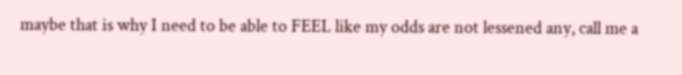maybe that is why I need to be able to FEEL like my odds are not lessened any, call me a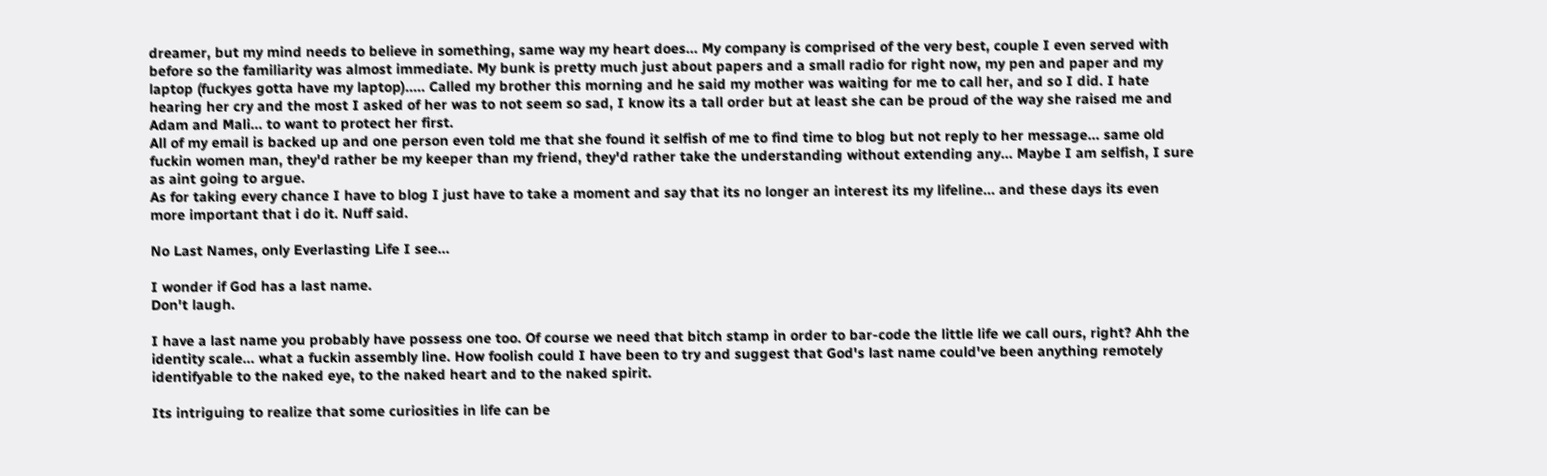dreamer, but my mind needs to believe in something, same way my heart does... My company is comprised of the very best, couple I even served with before so the familiarity was almost immediate. My bunk is pretty much just about papers and a small radio for right now, my pen and paper and my laptop (fuckyes gotta have my laptop)..... Called my brother this morning and he said my mother was waiting for me to call her, and so I did. I hate hearing her cry and the most I asked of her was to not seem so sad, I know its a tall order but at least she can be proud of the way she raised me and Adam and Mali... to want to protect her first.
All of my email is backed up and one person even told me that she found it selfish of me to find time to blog but not reply to her message... same old fuckin women man, they'd rather be my keeper than my friend, they'd rather take the understanding without extending any... Maybe I am selfish, I sure as aint going to argue.
As for taking every chance I have to blog I just have to take a moment and say that its no longer an interest its my lifeline... and these days its even more important that i do it. Nuff said.

No Last Names, only Everlasting Life I see...

I wonder if God has a last name.
Don't laugh.

I have a last name you probably have possess one too. Of course we need that bitch stamp in order to bar-code the little life we call ours, right? Ahh the identity scale... what a fuckin assembly line. How foolish could I have been to try and suggest that God's last name could've been anything remotely identifyable to the naked eye, to the naked heart and to the naked spirit.

Its intriguing to realize that some curiosities in life can be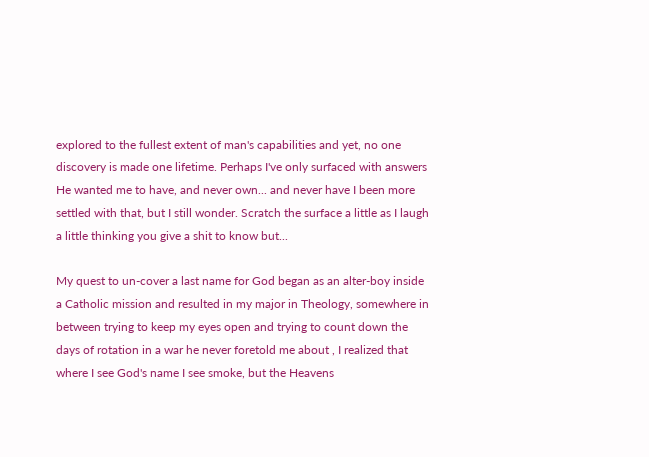explored to the fullest extent of man's capabilities and yet, no one discovery is made one lifetime. Perhaps I've only surfaced with answers He wanted me to have, and never own... and never have I been more settled with that, but I still wonder. Scratch the surface a little as I laugh a little thinking you give a shit to know but...

My quest to un-cover a last name for God began as an alter-boy inside a Catholic mission and resulted in my major in Theology, somewhere in between trying to keep my eyes open and trying to count down the days of rotation in a war he never foretold me about , I realized that where I see God's name I see smoke, but the Heavens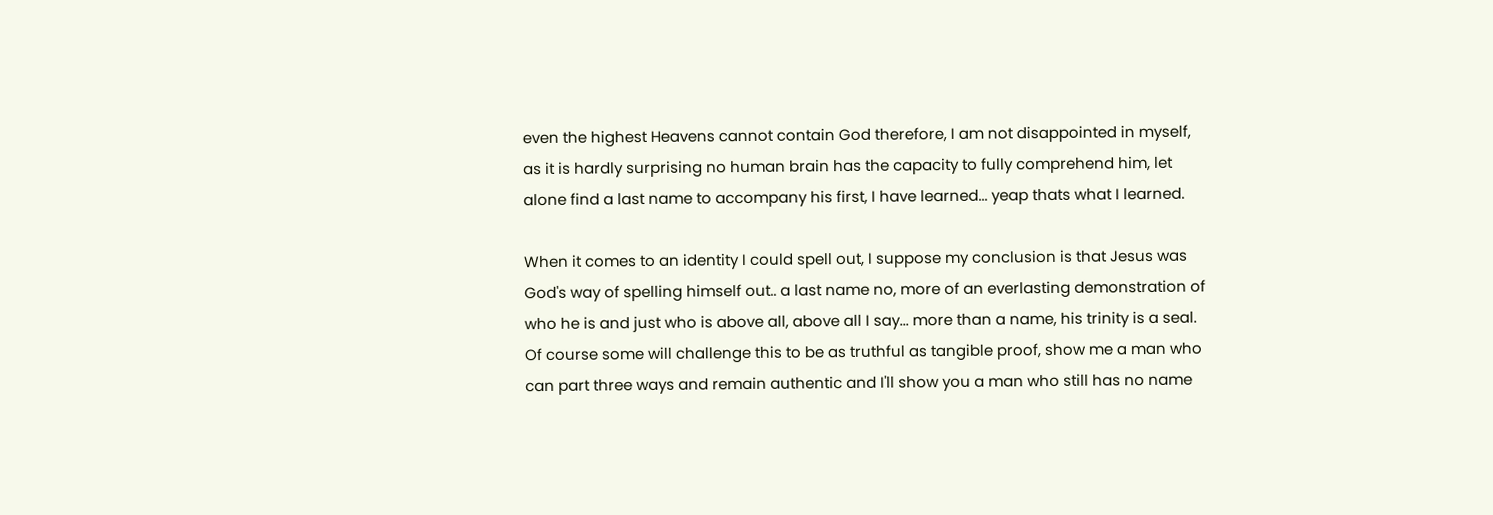even the highest Heavens cannot contain God therefore, I am not disappointed in myself, as it is hardly surprising no human brain has the capacity to fully comprehend him, let alone find a last name to accompany his first, I have learned... yeap thats what I learned.

When it comes to an identity I could spell out, I suppose my conclusion is that Jesus was God's way of spelling himself out.. a last name no, more of an everlasting demonstration of who he is and just who is above all, above all I say... more than a name, his trinity is a seal. Of course some will challenge this to be as truthful as tangible proof, show me a man who can part three ways and remain authentic and I'll show you a man who still has no name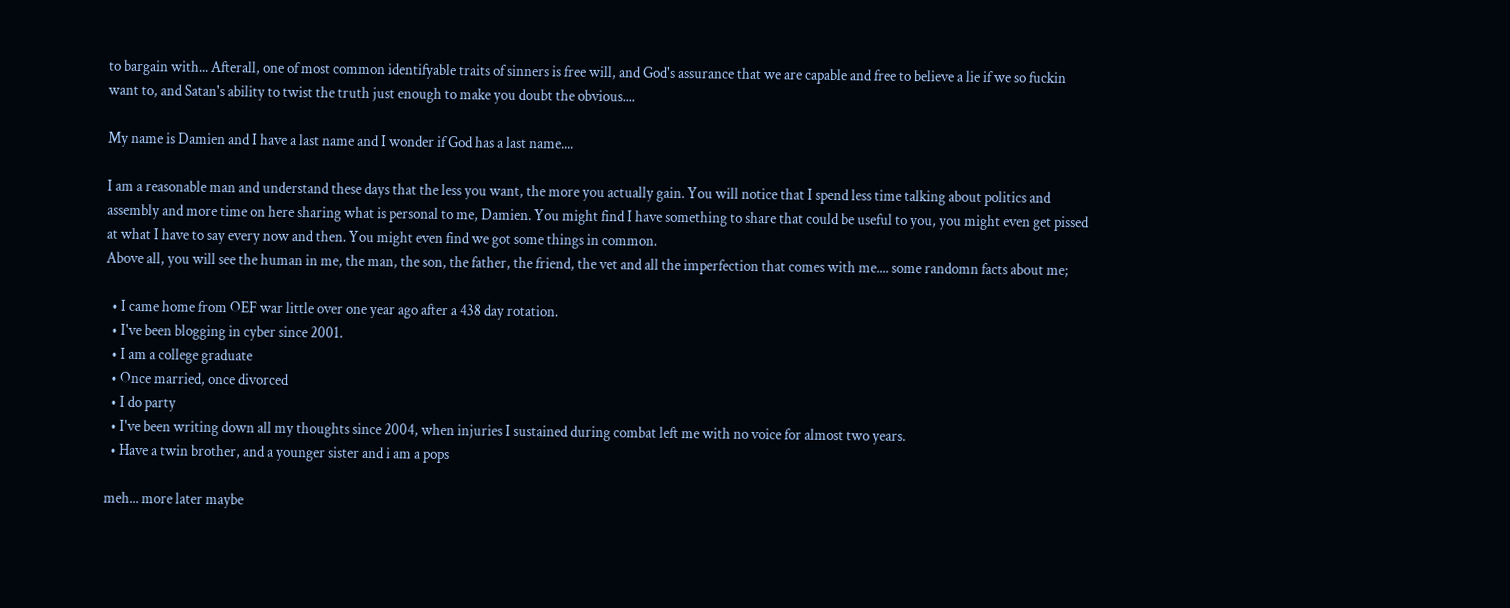to bargain with... Afterall, one of most common identifyable traits of sinners is free will, and God's assurance that we are capable and free to believe a lie if we so fuckin want to, and Satan's ability to twist the truth just enough to make you doubt the obvious....

My name is Damien and I have a last name and I wonder if God has a last name....

I am a reasonable man and understand these days that the less you want, the more you actually gain. You will notice that I spend less time talking about politics and assembly and more time on here sharing what is personal to me, Damien. You might find I have something to share that could be useful to you, you might even get pissed at what I have to say every now and then. You might even find we got some things in common.
Above all, you will see the human in me, the man, the son, the father, the friend, the vet and all the imperfection that comes with me.... some randomn facts about me;

  • I came home from OEF war little over one year ago after a 438 day rotation.
  • I've been blogging in cyber since 2001.
  • I am a college graduate
  • Once married, once divorced
  • I do party
  • I've been writing down all my thoughts since 2004, when injuries I sustained during combat left me with no voice for almost two years.
  • Have a twin brother, and a younger sister and i am a pops

meh... more later maybe